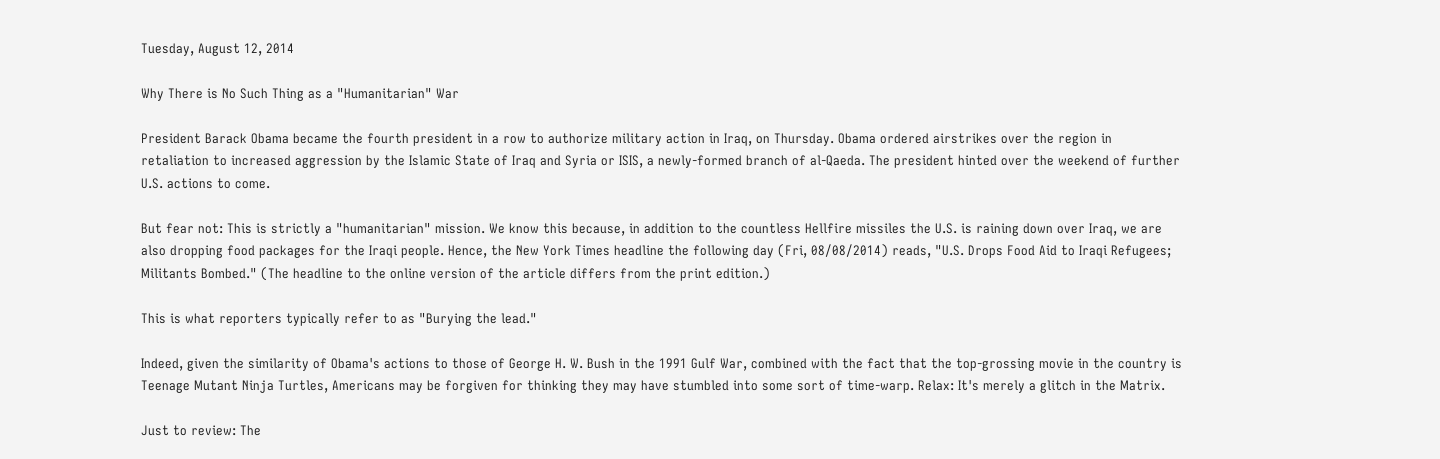Tuesday, August 12, 2014

Why There is No Such Thing as a "Humanitarian" War

President Barack Obama became the fourth president in a row to authorize military action in Iraq, on Thursday. Obama ordered airstrikes over the region in retaliation to increased aggression by the Islamic State of Iraq and Syria or ISIS, a newly-formed branch of al-Qaeda. The president hinted over the weekend of further U.S. actions to come.

But fear not: This is strictly a "humanitarian" mission. We know this because, in addition to the countless Hellfire missiles the U.S. is raining down over Iraq, we are also dropping food packages for the Iraqi people. Hence, the New York Times headline the following day (Fri, 08/08/2014) reads, "U.S. Drops Food Aid to Iraqi Refugees; Militants Bombed." (The headline to the online version of the article differs from the print edition.)

This is what reporters typically refer to as "Burying the lead."

Indeed, given the similarity of Obama's actions to those of George H. W. Bush in the 1991 Gulf War, combined with the fact that the top-grossing movie in the country is Teenage Mutant Ninja Turtles, Americans may be forgiven for thinking they may have stumbled into some sort of time-warp. Relax: It's merely a glitch in the Matrix.

Just to review: The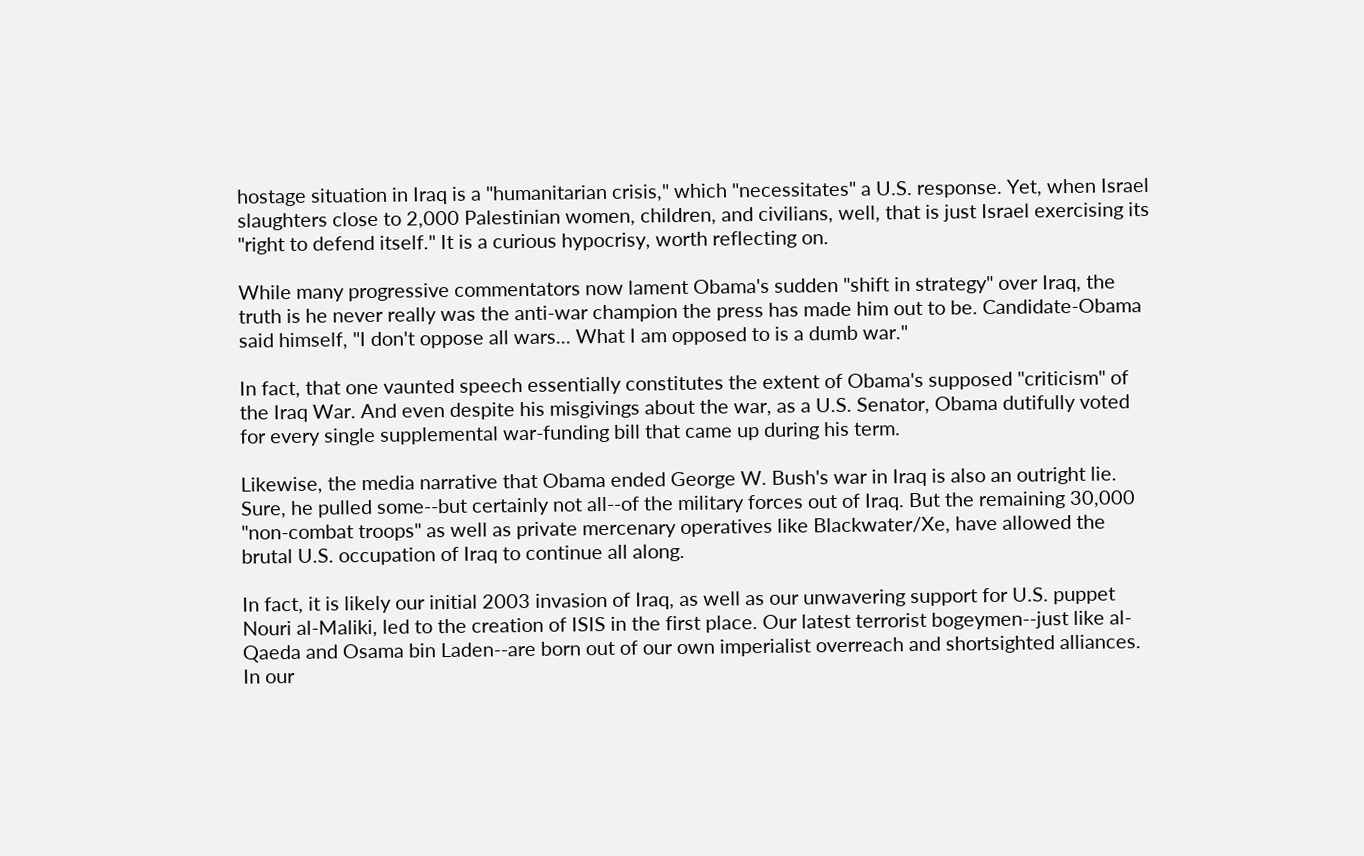hostage situation in Iraq is a "humanitarian crisis," which "necessitates" a U.S. response. Yet, when Israel slaughters close to 2,000 Palestinian women, children, and civilians, well, that is just Israel exercising its "right to defend itself." It is a curious hypocrisy, worth reflecting on.

While many progressive commentators now lament Obama's sudden "shift in strategy" over Iraq, the truth is he never really was the anti-war champion the press has made him out to be. Candidate-Obama said himself, "I don't oppose all wars... What I am opposed to is a dumb war."

In fact, that one vaunted speech essentially constitutes the extent of Obama's supposed "criticism" of the Iraq War. And even despite his misgivings about the war, as a U.S. Senator, Obama dutifully voted for every single supplemental war-funding bill that came up during his term.

Likewise, the media narrative that Obama ended George W. Bush's war in Iraq is also an outright lie. Sure, he pulled some--but certainly not all--of the military forces out of Iraq. But the remaining 30,000 "non-combat troops" as well as private mercenary operatives like Blackwater/Xe, have allowed the brutal U.S. occupation of Iraq to continue all along.

In fact, it is likely our initial 2003 invasion of Iraq, as well as our unwavering support for U.S. puppet Nouri al-Maliki, led to the creation of ISIS in the first place. Our latest terrorist bogeymen--just like al-Qaeda and Osama bin Laden--are born out of our own imperialist overreach and shortsighted alliances. In our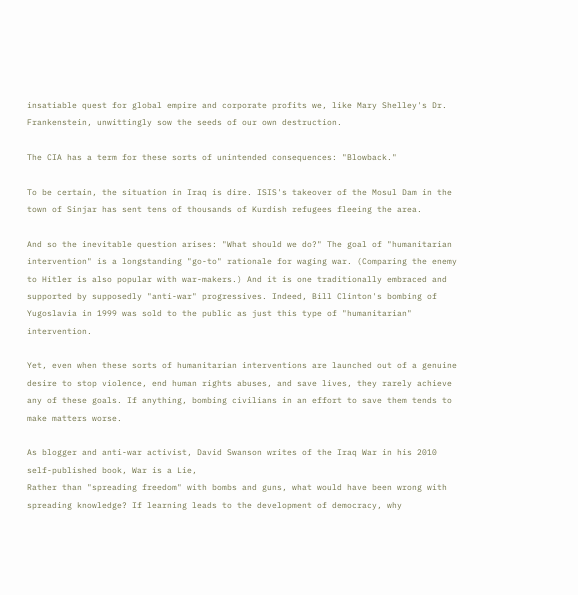insatiable quest for global empire and corporate profits we, like Mary Shelley's Dr. Frankenstein, unwittingly sow the seeds of our own destruction.

The CIA has a term for these sorts of unintended consequences: "Blowback."

To be certain, the situation in Iraq is dire. ISIS's takeover of the Mosul Dam in the town of Sinjar has sent tens of thousands of Kurdish refugees fleeing the area.

And so the inevitable question arises: "What should we do?" The goal of "humanitarian intervention" is a longstanding "go-to" rationale for waging war. (Comparing the enemy to Hitler is also popular with war-makers.) And it is one traditionally embraced and supported by supposedly "anti-war" progressives. Indeed, Bill Clinton's bombing of Yugoslavia in 1999 was sold to the public as just this type of "humanitarian" intervention.

Yet, even when these sorts of humanitarian interventions are launched out of a genuine desire to stop violence, end human rights abuses, and save lives, they rarely achieve any of these goals. If anything, bombing civilians in an effort to save them tends to make matters worse.

As blogger and anti-war activist, David Swanson writes of the Iraq War in his 2010 self-published book, War is a Lie,
Rather than "spreading freedom" with bombs and guns, what would have been wrong with spreading knowledge? If learning leads to the development of democracy, why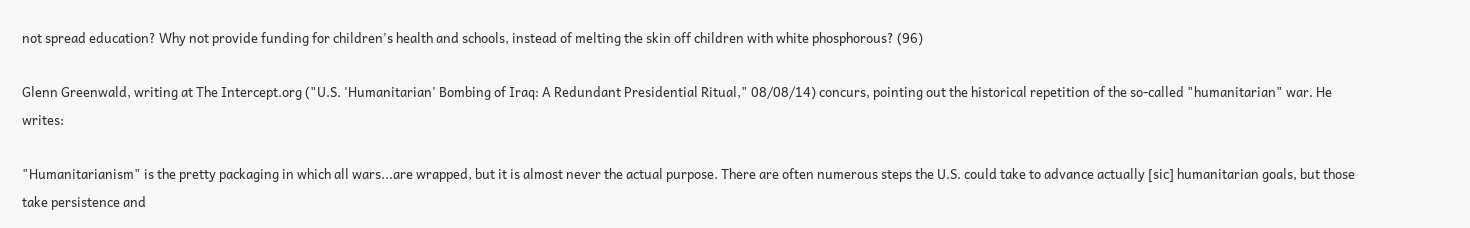not spread education? Why not provide funding for children's health and schools, instead of melting the skin off children with white phosphorous? (96)

Glenn Greenwald, writing at The Intercept.org ("U.S. 'Humanitarian' Bombing of Iraq: A Redundant Presidential Ritual," 08/08/14) concurs, pointing out the historical repetition of the so-called "humanitarian" war. He writes:

"Humanitarianism" is the pretty packaging in which all wars...are wrapped, but it is almost never the actual purpose. There are often numerous steps the U.S. could take to advance actually [sic] humanitarian goals, but those take persistence and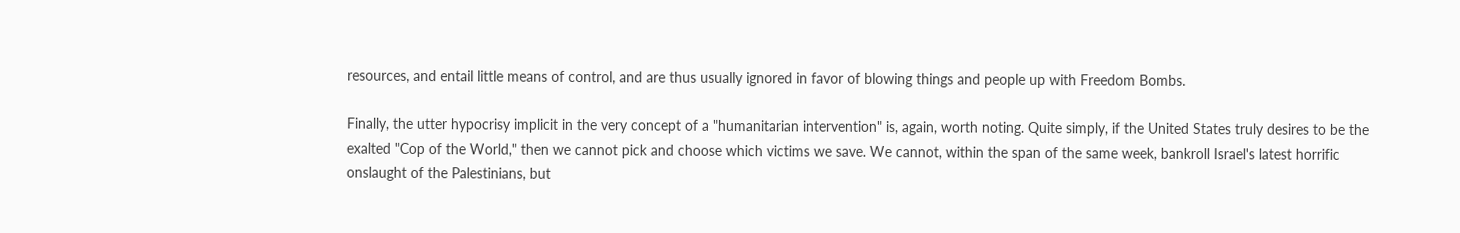resources, and entail little means of control, and are thus usually ignored in favor of blowing things and people up with Freedom Bombs.

Finally, the utter hypocrisy implicit in the very concept of a "humanitarian intervention" is, again, worth noting. Quite simply, if the United States truly desires to be the exalted "Cop of the World," then we cannot pick and choose which victims we save. We cannot, within the span of the same week, bankroll Israel's latest horrific onslaught of the Palestinians, but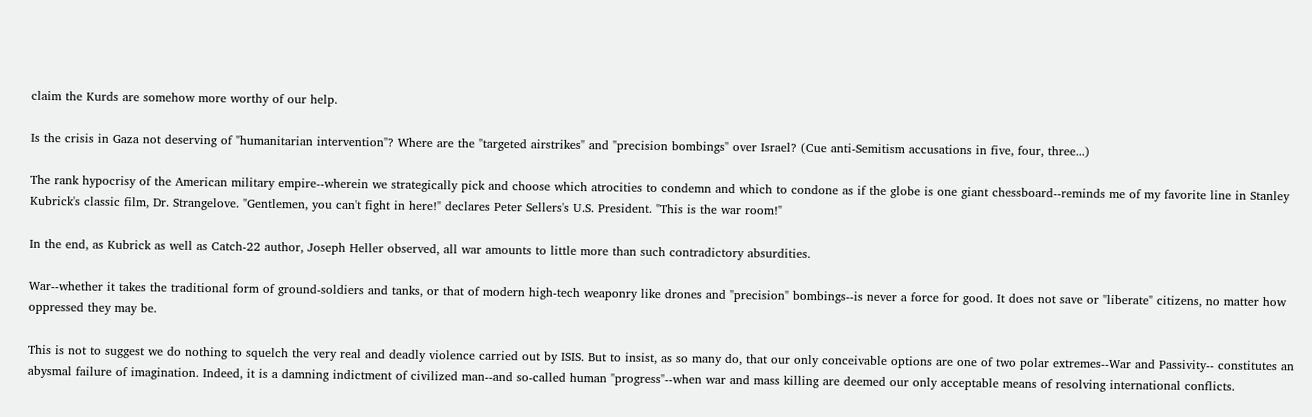claim the Kurds are somehow more worthy of our help.

Is the crisis in Gaza not deserving of "humanitarian intervention"? Where are the "targeted airstrikes" and "precision bombings" over Israel? (Cue anti-Semitism accusations in five, four, three...)

The rank hypocrisy of the American military empire--wherein we strategically pick and choose which atrocities to condemn and which to condone as if the globe is one giant chessboard--reminds me of my favorite line in Stanley Kubrick's classic film, Dr. Strangelove. "Gentlemen, you can't fight in here!" declares Peter Sellers's U.S. President. "This is the war room!"

In the end, as Kubrick as well as Catch-22 author, Joseph Heller observed, all war amounts to little more than such contradictory absurdities.

War--whether it takes the traditional form of ground-soldiers and tanks, or that of modern high-tech weaponry like drones and "precision" bombings--is never a force for good. It does not save or "liberate" citizens, no matter how oppressed they may be.

This is not to suggest we do nothing to squelch the very real and deadly violence carried out by ISIS. But to insist, as so many do, that our only conceivable options are one of two polar extremes--War and Passivity-- constitutes an abysmal failure of imagination. Indeed, it is a damning indictment of civilized man--and so-called human "progress"--when war and mass killing are deemed our only acceptable means of resolving international conflicts.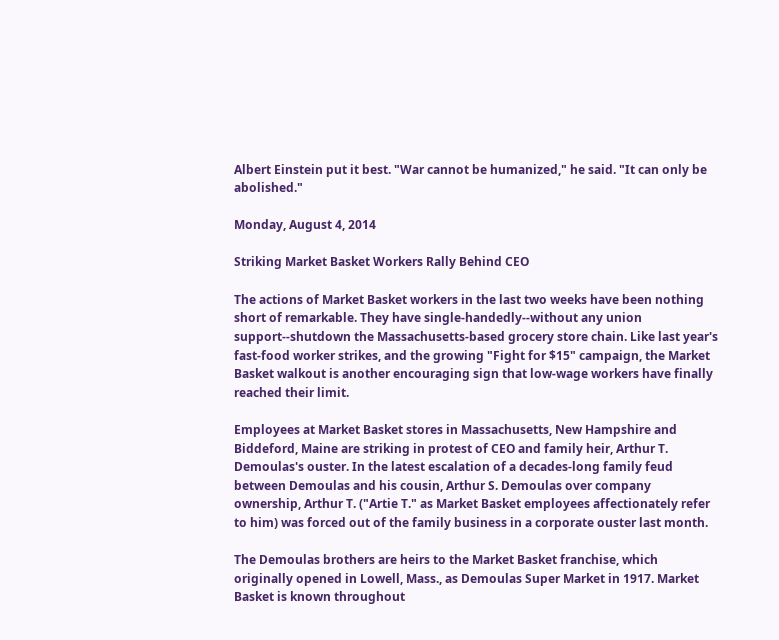Albert Einstein put it best. "War cannot be humanized," he said. "It can only be abolished."

Monday, August 4, 2014

Striking Market Basket Workers Rally Behind CEO

The actions of Market Basket workers in the last two weeks have been nothing short of remarkable. They have single-handedly--without any union support--shutdown the Massachusetts-based grocery store chain. Like last year's fast-food worker strikes, and the growing "Fight for $15" campaign, the Market Basket walkout is another encouraging sign that low-wage workers have finally reached their limit.

Employees at Market Basket stores in Massachusetts, New Hampshire and Biddeford, Maine are striking in protest of CEO and family heir, Arthur T. Demoulas's ouster. In the latest escalation of a decades-long family feud between Demoulas and his cousin, Arthur S. Demoulas over company ownership, Arthur T. ("Artie T." as Market Basket employees affectionately refer to him) was forced out of the family business in a corporate ouster last month.

The Demoulas brothers are heirs to the Market Basket franchise, which originally opened in Lowell, Mass., as Demoulas Super Market in 1917. Market Basket is known throughout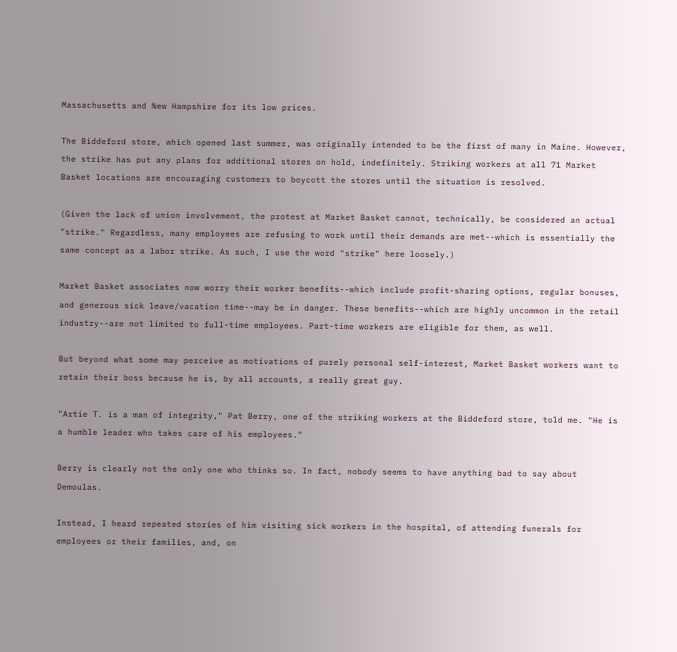Massachusetts and New Hampshire for its low prices.

The Biddeford store, which opened last summer, was originally intended to be the first of many in Maine. However, the strike has put any plans for additional stores on hold, indefinitely. Striking workers at all 71 Market Basket locations are encouraging customers to boycott the stores until the situation is resolved.

(Given the lack of union involvement, the protest at Market Basket cannot, technically, be considered an actual "strike." Regardless, many employees are refusing to work until their demands are met--which is essentially the same concept as a labor strike. As such, I use the word "strike" here loosely.)

Market Basket associates now worry their worker benefits--which include profit-sharing options, regular bonuses, and generous sick leave/vacation time--may be in danger. These benefits--which are highly uncommon in the retail industry--are not limited to full-time employees. Part-time workers are eligible for them, as well.

But beyond what some may perceive as motivations of purely personal self-interest, Market Basket workers want to retain their boss because he is, by all accounts, a really great guy.

"Artie T. is a man of integrity," Pat Berry, one of the striking workers at the Biddeford store, told me. "He is a humble leader who takes care of his employees."

Berry is clearly not the only one who thinks so. In fact, nobody seems to have anything bad to say about Demoulas.

Instead, I heard repeated stories of him visiting sick workers in the hospital, of attending funerals for employees or their families, and, on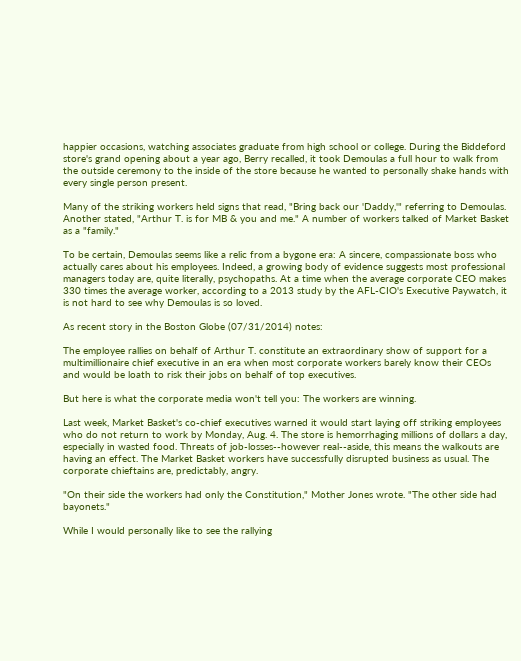happier occasions, watching associates graduate from high school or college. During the Biddeford store's grand opening about a year ago, Berry recalled, it took Demoulas a full hour to walk from the outside ceremony to the inside of the store because he wanted to personally shake hands with every single person present.

Many of the striking workers held signs that read, "Bring back our 'Daddy,'" referring to Demoulas. Another stated, "Arthur T. is for MB & you and me." A number of workers talked of Market Basket as a "family."

To be certain, Demoulas seems like a relic from a bygone era: A sincere, compassionate boss who actually cares about his employees. Indeed, a growing body of evidence suggests most professional managers today are, quite literally, psychopaths. At a time when the average corporate CEO makes 330 times the average worker, according to a 2013 study by the AFL-CIO's Executive Paywatch, it is not hard to see why Demoulas is so loved.

As recent story in the Boston Globe (07/31/2014) notes:

The employee rallies on behalf of Arthur T. constitute an extraordinary show of support for a multimillionaire chief executive in an era when most corporate workers barely know their CEOs and would be loath to risk their jobs on behalf of top executives.

But here is what the corporate media won't tell you: The workers are winning.

Last week, Market Basket's co-chief executives warned it would start laying off striking employees who do not return to work by Monday, Aug. 4. The store is hemorrhaging millions of dollars a day, especially in wasted food. Threats of job-losses--however real--aside, this means the walkouts are having an effect. The Market Basket workers have successfully disrupted business as usual. The corporate chieftains are, predictably, angry.

"On their side the workers had only the Constitution," Mother Jones wrote. "The other side had bayonets."

While I would personally like to see the rallying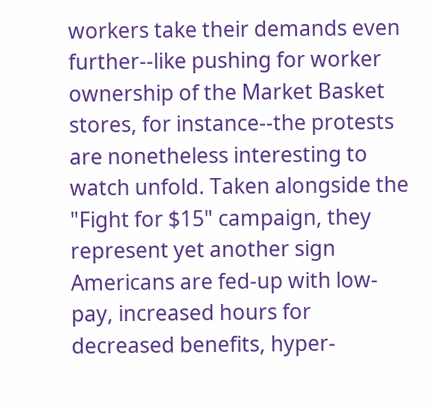workers take their demands even further--like pushing for worker ownership of the Market Basket stores, for instance--the protests are nonetheless interesting to watch unfold. Taken alongside the "Fight for $15" campaign, they represent yet another sign Americans are fed-up with low-pay, increased hours for decreased benefits, hyper-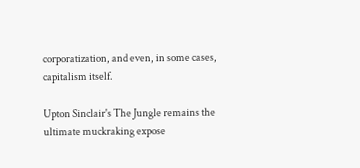corporatization, and even, in some cases, capitalism itself.

Upton Sinclair's The Jungle remains the ultimate muckraking expose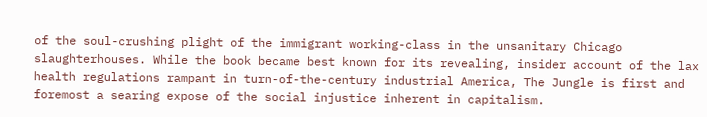of the soul-crushing plight of the immigrant working-class in the unsanitary Chicago slaughterhouses. While the book became best known for its revealing, insider account of the lax health regulations rampant in turn-of-the-century industrial America, The Jungle is first and foremost a searing expose of the social injustice inherent in capitalism.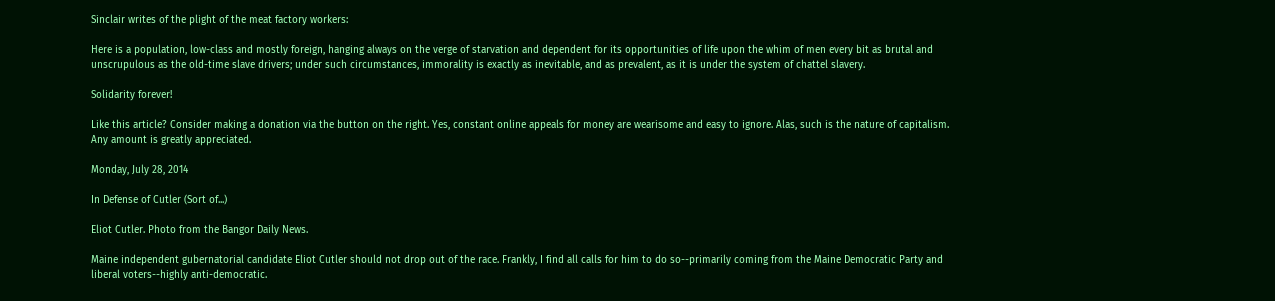Sinclair writes of the plight of the meat factory workers:

Here is a population, low-class and mostly foreign, hanging always on the verge of starvation and dependent for its opportunities of life upon the whim of men every bit as brutal and unscrupulous as the old-time slave drivers; under such circumstances, immorality is exactly as inevitable, and as prevalent, as it is under the system of chattel slavery.

Solidarity forever!

Like this article? Consider making a donation via the button on the right. Yes, constant online appeals for money are wearisome and easy to ignore. Alas, such is the nature of capitalism. Any amount is greatly appreciated.

Monday, July 28, 2014

In Defense of Cutler (Sort of...)

Eliot Cutler. Photo from the Bangor Daily News.

Maine independent gubernatorial candidate Eliot Cutler should not drop out of the race. Frankly, I find all calls for him to do so--primarily coming from the Maine Democratic Party and liberal voters--highly anti-democratic.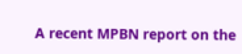A recent MPBN report on the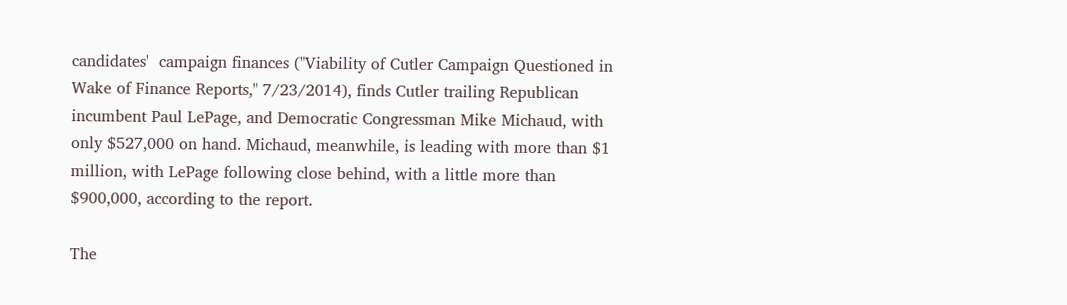candidates'  campaign finances ("Viability of Cutler Campaign Questioned in Wake of Finance Reports," 7/23/2014), finds Cutler trailing Republican incumbent Paul LePage, and Democratic Congressman Mike Michaud, with only $527,000 on hand. Michaud, meanwhile, is leading with more than $1 million, with LePage following close behind, with a little more than $900,000, according to the report.

The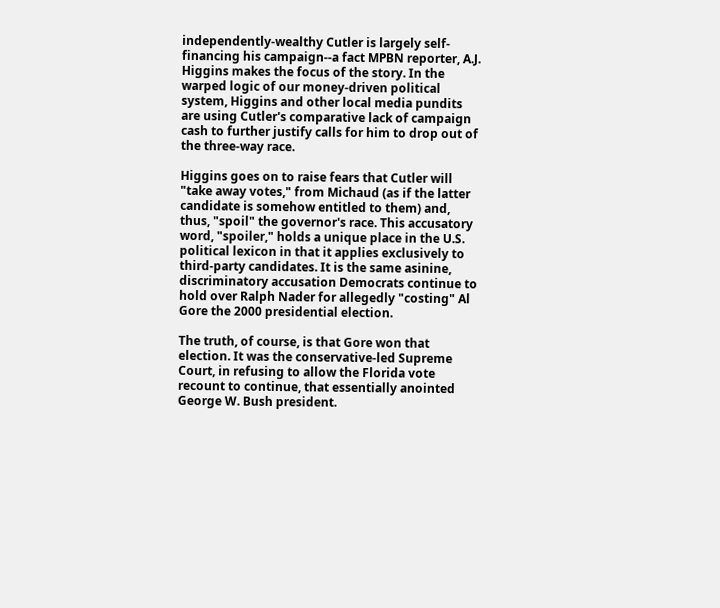independently-wealthy Cutler is largely self-financing his campaign--a fact MPBN reporter, A.J. Higgins makes the focus of the story. In the warped logic of our money-driven political system, Higgins and other local media pundits are using Cutler's comparative lack of campaign cash to further justify calls for him to drop out of the three-way race.

Higgins goes on to raise fears that Cutler will "take away votes," from Michaud (as if the latter candidate is somehow entitled to them) and, thus, "spoil" the governor's race. This accusatory word, "spoiler," holds a unique place in the U.S. political lexicon in that it applies exclusively to third-party candidates. It is the same asinine, discriminatory accusation Democrats continue to hold over Ralph Nader for allegedly "costing" Al Gore the 2000 presidential election.

The truth, of course, is that Gore won that election. It was the conservative-led Supreme Court, in refusing to allow the Florida vote recount to continue, that essentially anointed George W. Bush president.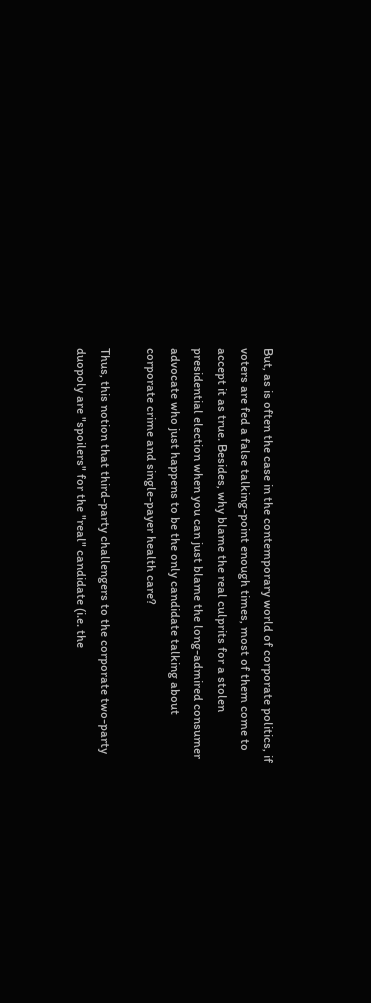But, as is often the case in the contemporary world of corporate politics, if voters are fed a false talking-point enough times, most of them come to accept it as true. Besides, why blame the real culprits for a stolen presidential election when you can just blame the long-admired consumer advocate who just happens to be the only candidate talking about corporate crime and single-payer health care?

Thus, this notion that third-party challengers to the corporate two-party duopoly are "spoilers" for the "real" candidate (i.e. the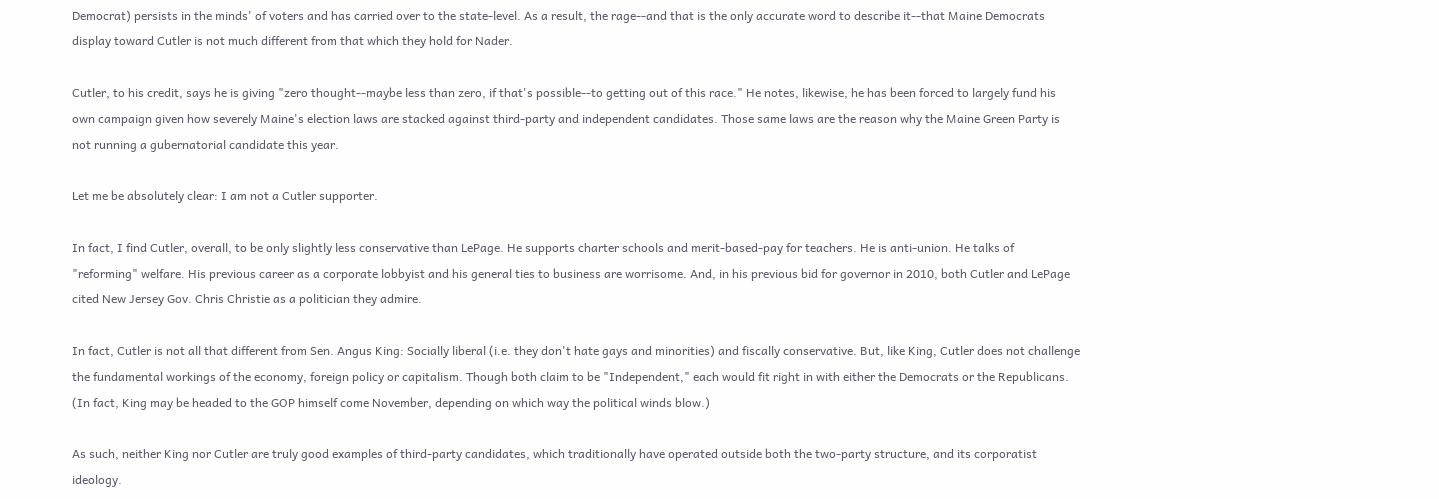Democrat) persists in the minds' of voters and has carried over to the state-level. As a result, the rage--and that is the only accurate word to describe it--that Maine Democrats display toward Cutler is not much different from that which they hold for Nader.

Cutler, to his credit, says he is giving "zero thought--maybe less than zero, if that's possible--to getting out of this race." He notes, likewise, he has been forced to largely fund his own campaign given how severely Maine's election laws are stacked against third-party and independent candidates. Those same laws are the reason why the Maine Green Party is not running a gubernatorial candidate this year.

Let me be absolutely clear: I am not a Cutler supporter.

In fact, I find Cutler, overall, to be only slightly less conservative than LePage. He supports charter schools and merit-based-pay for teachers. He is anti-union. He talks of "reforming" welfare. His previous career as a corporate lobbyist and his general ties to business are worrisome. And, in his previous bid for governor in 2010, both Cutler and LePage cited New Jersey Gov. Chris Christie as a politician they admire.

In fact, Cutler is not all that different from Sen. Angus King: Socially liberal (i.e. they don't hate gays and minorities) and fiscally conservative. But, like King, Cutler does not challenge the fundamental workings of the economy, foreign policy or capitalism. Though both claim to be "Independent," each would fit right in with either the Democrats or the Republicans. (In fact, King may be headed to the GOP himself come November, depending on which way the political winds blow.)

As such, neither King nor Cutler are truly good examples of third-party candidates, which traditionally have operated outside both the two-party structure, and its corporatist ideology.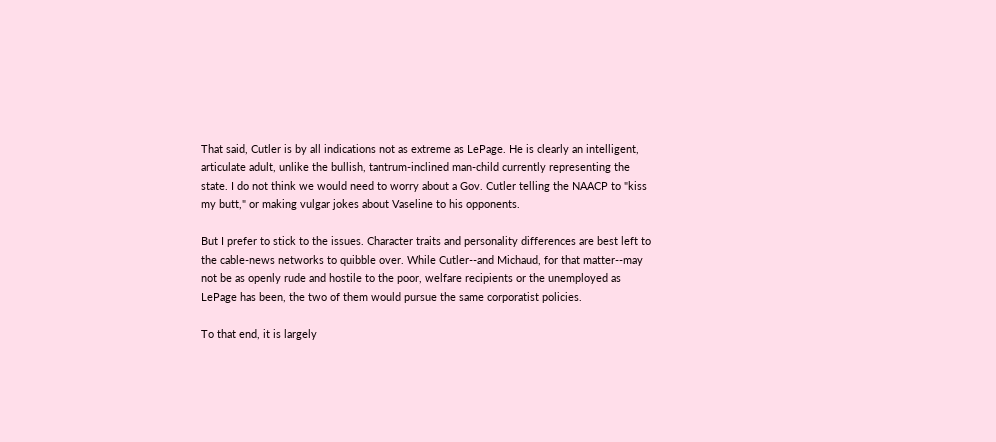That said, Cutler is by all indications not as extreme as LePage. He is clearly an intelligent, articulate adult, unlike the bullish, tantrum-inclined man-child currently representing the state. I do not think we would need to worry about a Gov. Cutler telling the NAACP to "kiss my butt," or making vulgar jokes about Vaseline to his opponents.

But I prefer to stick to the issues. Character traits and personality differences are best left to the cable-news networks to quibble over. While Cutler--and Michaud, for that matter--may not be as openly rude and hostile to the poor, welfare recipients or the unemployed as LePage has been, the two of them would pursue the same corporatist policies.

To that end, it is largely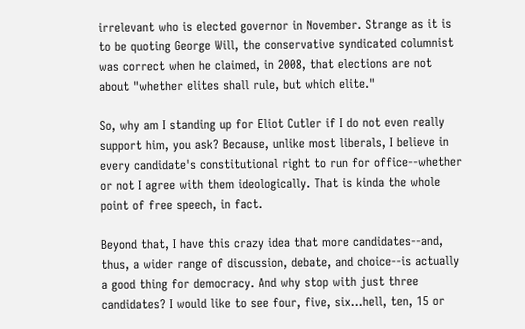irrelevant who is elected governor in November. Strange as it is to be quoting George Will, the conservative syndicated columnist was correct when he claimed, in 2008, that elections are not about "whether elites shall rule, but which elite."

So, why am I standing up for Eliot Cutler if I do not even really support him, you ask? Because, unlike most liberals, I believe in every candidate's constitutional right to run for office--whether or not I agree with them ideologically. That is kinda the whole point of free speech, in fact.

Beyond that, I have this crazy idea that more candidates--and, thus, a wider range of discussion, debate, and choice--is actually a good thing for democracy. And why stop with just three candidates? I would like to see four, five, six...hell, ten, 15 or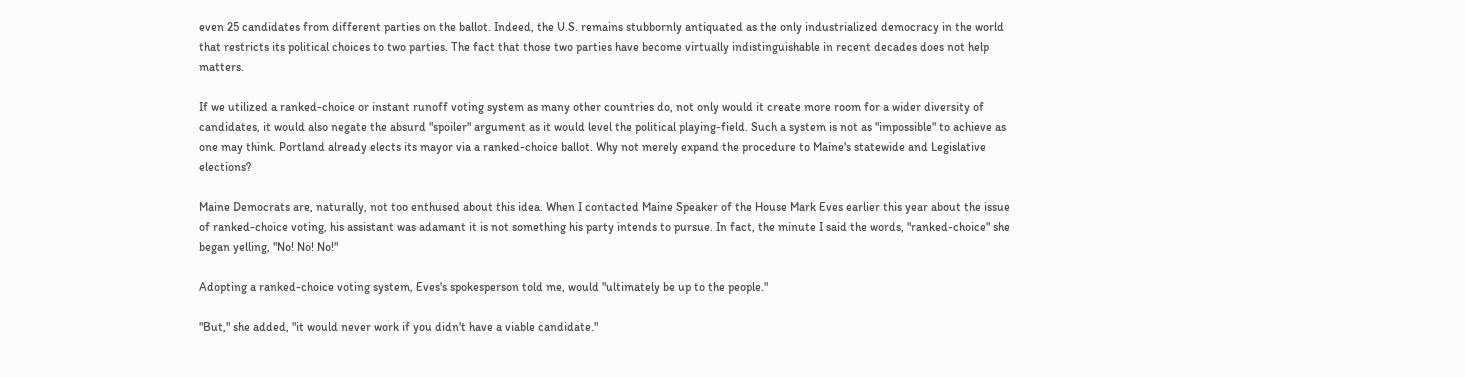even 25 candidates from different parties on the ballot. Indeed, the U.S. remains stubbornly antiquated as the only industrialized democracy in the world that restricts its political choices to two parties. The fact that those two parties have become virtually indistinguishable in recent decades does not help matters.

If we utilized a ranked-choice or instant runoff voting system as many other countries do, not only would it create more room for a wider diversity of candidates, it would also negate the absurd "spoiler" argument as it would level the political playing-field. Such a system is not as "impossible" to achieve as one may think. Portland already elects its mayor via a ranked-choice ballot. Why not merely expand the procedure to Maine's statewide and Legislative elections?

Maine Democrats are, naturally, not too enthused about this idea. When I contacted Maine Speaker of the House Mark Eves earlier this year about the issue of ranked-choice voting, his assistant was adamant it is not something his party intends to pursue. In fact, the minute I said the words, "ranked-choice" she began yelling, "No! No! No!"

Adopting a ranked-choice voting system, Eves's spokesperson told me, would "ultimately be up to the people."

"But," she added, "it would never work if you didn't have a viable candidate."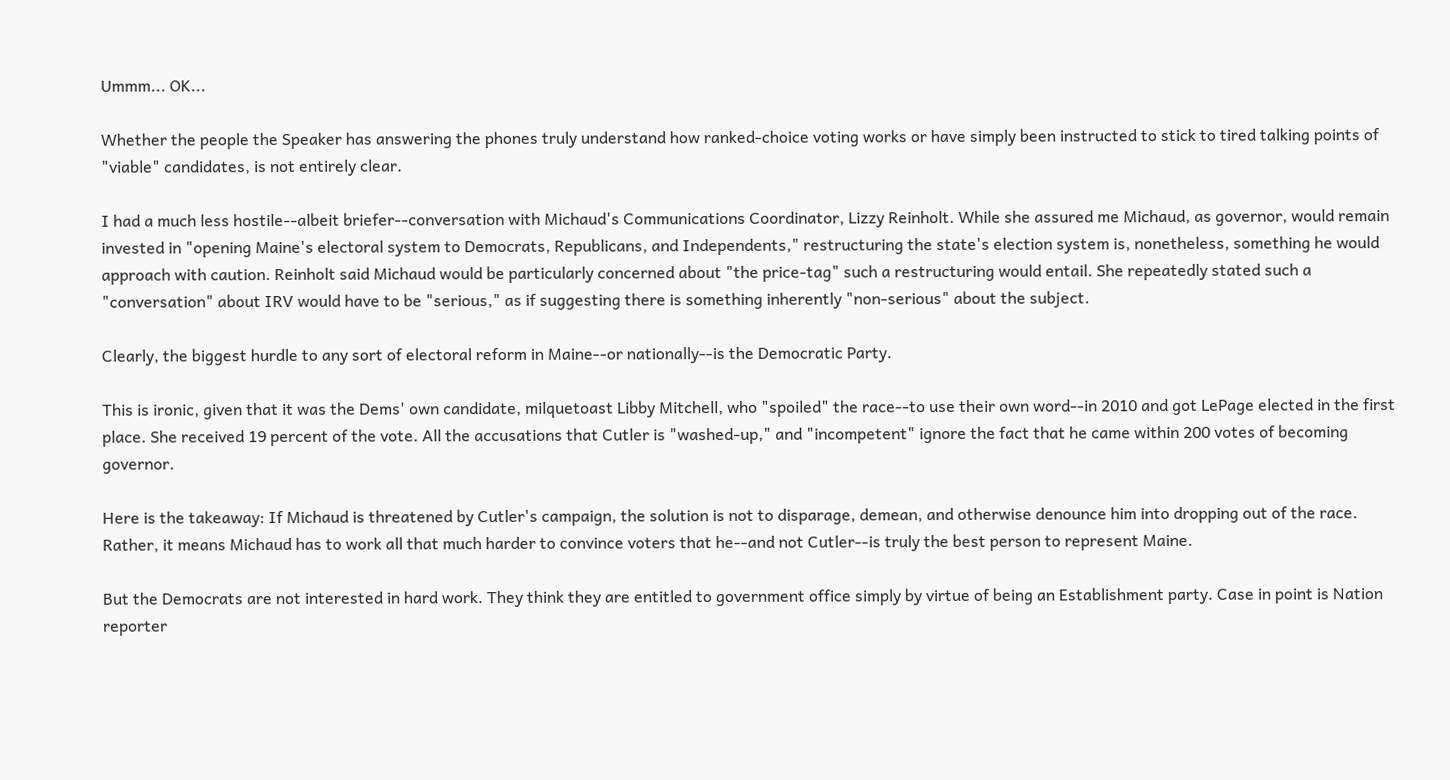Ummm... OK...

Whether the people the Speaker has answering the phones truly understand how ranked-choice voting works or have simply been instructed to stick to tired talking points of "viable" candidates, is not entirely clear.

I had a much less hostile--albeit briefer--conversation with Michaud's Communications Coordinator, Lizzy Reinholt. While she assured me Michaud, as governor, would remain invested in "opening Maine's electoral system to Democrats, Republicans, and Independents," restructuring the state's election system is, nonetheless, something he would approach with caution. Reinholt said Michaud would be particularly concerned about "the price-tag" such a restructuring would entail. She repeatedly stated such a "conversation" about IRV would have to be "serious," as if suggesting there is something inherently "non-serious" about the subject.

Clearly, the biggest hurdle to any sort of electoral reform in Maine--or nationally--is the Democratic Party.

This is ironic, given that it was the Dems' own candidate, milquetoast Libby Mitchell, who "spoiled" the race--to use their own word--in 2010 and got LePage elected in the first place. She received 19 percent of the vote. All the accusations that Cutler is "washed-up," and "incompetent" ignore the fact that he came within 200 votes of becoming governor.

Here is the takeaway: If Michaud is threatened by Cutler's campaign, the solution is not to disparage, demean, and otherwise denounce him into dropping out of the race. Rather, it means Michaud has to work all that much harder to convince voters that he--and not Cutler--is truly the best person to represent Maine.

But the Democrats are not interested in hard work. They think they are entitled to government office simply by virtue of being an Establishment party. Case in point is Nation reporter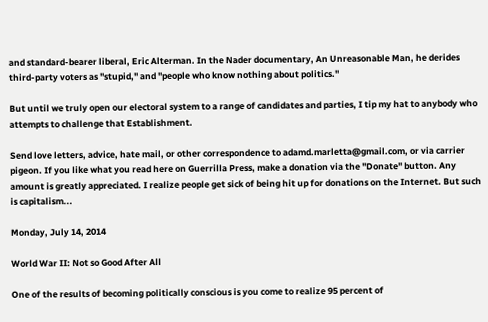and standard-bearer liberal, Eric Alterman. In the Nader documentary, An Unreasonable Man, he derides third-party voters as "stupid," and "people who know nothing about politics."

But until we truly open our electoral system to a range of candidates and parties, I tip my hat to anybody who attempts to challenge that Establishment.

Send love letters, advice, hate mail, or other correspondence to adamd.marletta@gmail.com, or via carrier pigeon. If you like what you read here on Guerrilla Press, make a donation via the "Donate" button. Any amount is greatly appreciated. I realize people get sick of being hit up for donations on the Internet. But such is capitalism...

Monday, July 14, 2014

World War II: Not so Good After All

One of the results of becoming politically conscious is you come to realize 95 percent of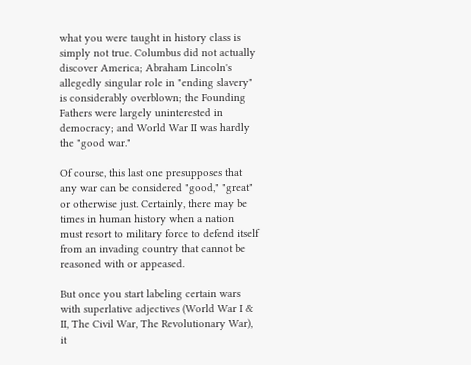what you were taught in history class is simply not true. Columbus did not actually discover America; Abraham Lincoln's allegedly singular role in "ending slavery" is considerably overblown; the Founding Fathers were largely uninterested in democracy; and World War II was hardly the "good war."

Of course, this last one presupposes that any war can be considered "good," "great" or otherwise just. Certainly, there may be times in human history when a nation must resort to military force to defend itself from an invading country that cannot be reasoned with or appeased.

But once you start labeling certain wars with superlative adjectives (World War I & II, The Civil War, The Revolutionary War), it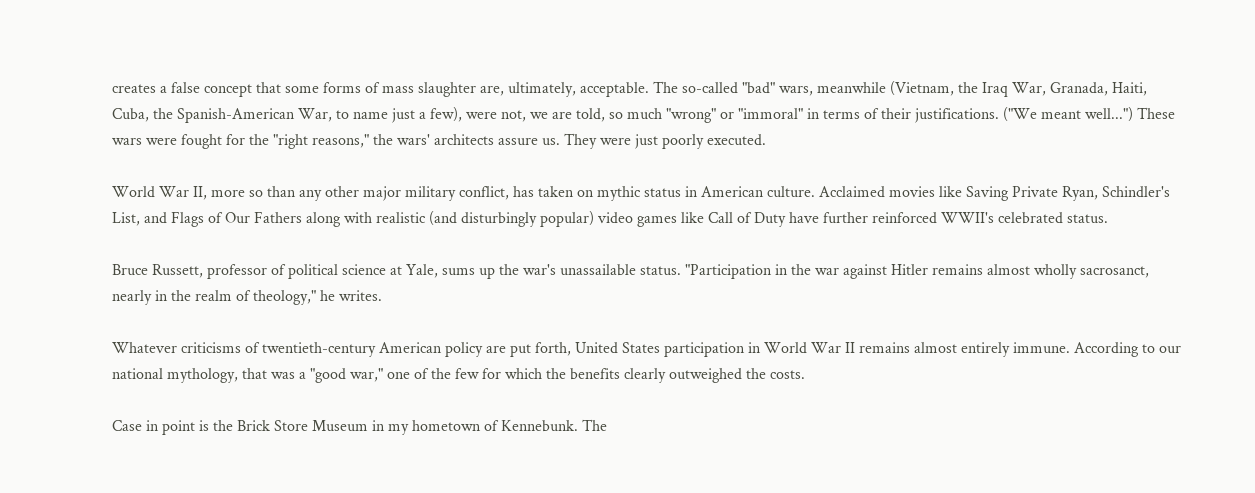creates a false concept that some forms of mass slaughter are, ultimately, acceptable. The so-called "bad" wars, meanwhile (Vietnam, the Iraq War, Granada, Haiti, Cuba, the Spanish-American War, to name just a few), were not, we are told, so much "wrong" or "immoral" in terms of their justifications. ("We meant well...") These wars were fought for the "right reasons," the wars' architects assure us. They were just poorly executed.

World War II, more so than any other major military conflict, has taken on mythic status in American culture. Acclaimed movies like Saving Private Ryan, Schindler's List, and Flags of Our Fathers along with realistic (and disturbingly popular) video games like Call of Duty have further reinforced WWII's celebrated status.

Bruce Russett, professor of political science at Yale, sums up the war's unassailable status. "Participation in the war against Hitler remains almost wholly sacrosanct, nearly in the realm of theology," he writes.

Whatever criticisms of twentieth-century American policy are put forth, United States participation in World War II remains almost entirely immune. According to our national mythology, that was a "good war," one of the few for which the benefits clearly outweighed the costs.

Case in point is the Brick Store Museum in my hometown of Kennebunk. The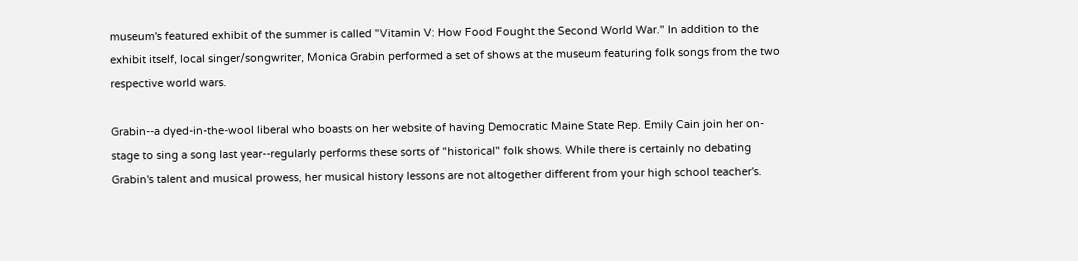museum's featured exhibit of the summer is called "Vitamin V: How Food Fought the Second World War." In addition to the exhibit itself, local singer/songwriter, Monica Grabin performed a set of shows at the museum featuring folk songs from the two respective world wars.

Grabin--a dyed-in-the-wool liberal who boasts on her website of having Democratic Maine State Rep. Emily Cain join her on-stage to sing a song last year--regularly performs these sorts of "historical" folk shows. While there is certainly no debating Grabin's talent and musical prowess, her musical history lessons are not altogether different from your high school teacher's.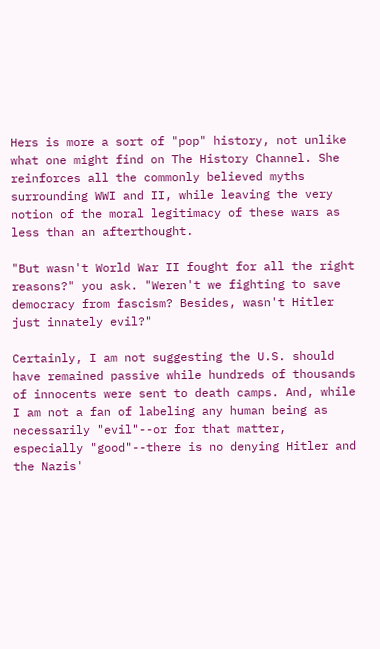Hers is more a sort of "pop" history, not unlike what one might find on The History Channel. She reinforces all the commonly believed myths surrounding WWI and II, while leaving the very notion of the moral legitimacy of these wars as less than an afterthought.

"But wasn't World War II fought for all the right reasons?" you ask. "Weren't we fighting to save democracy from fascism? Besides, wasn't Hitler just innately evil?"

Certainly, I am not suggesting the U.S. should have remained passive while hundreds of thousands of innocents were sent to death camps. And, while I am not a fan of labeling any human being as necessarily "evil"--or for that matter, especially "good"--there is no denying Hitler and the Nazis'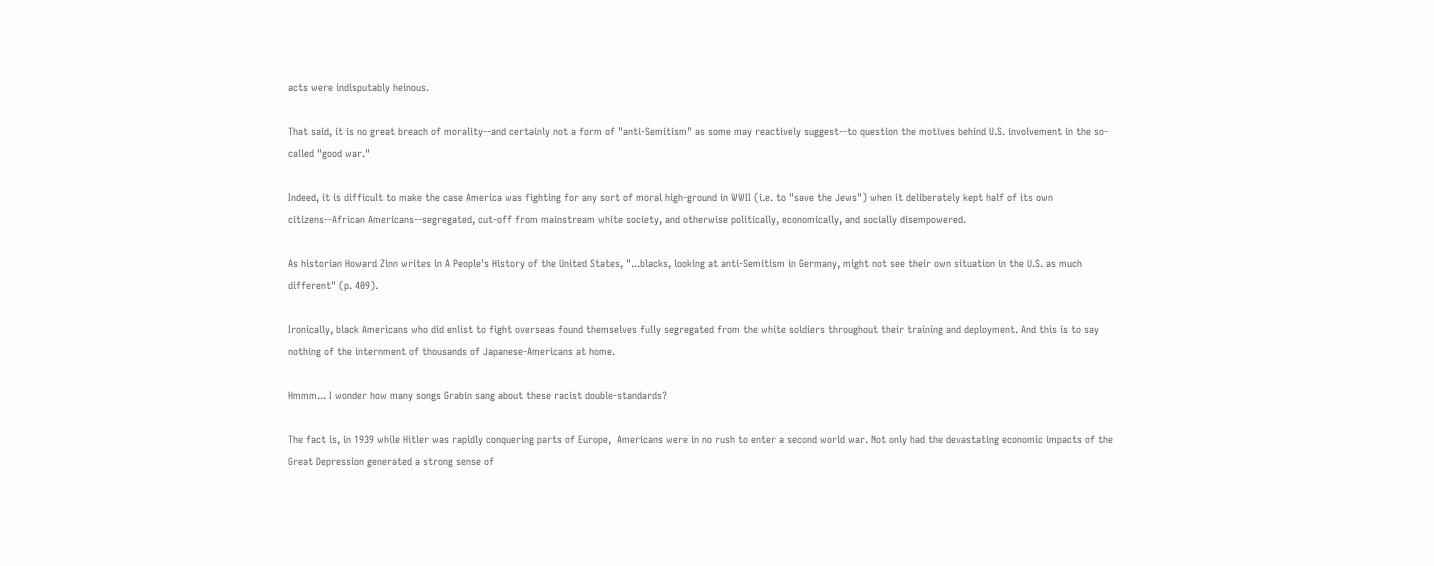acts were indisputably heinous.

That said, it is no great breach of morality--and certainly not a form of "anti-Semitism" as some may reactively suggest--to question the motives behind U.S. involvement in the so-called "good war."

Indeed, it is difficult to make the case America was fighting for any sort of moral high-ground in WWII (i.e. to "save the Jews") when it deliberately kept half of its own citizens--African Americans--segregated, cut-off from mainstream white society, and otherwise politically, economically, and socially disempowered.

As historian Howard Zinn writes in A People's History of the United States, "...blacks, looking at anti-Semitism in Germany, might not see their own situation in the U.S. as much different" (p. 409).

Ironically, black Americans who did enlist to fight overseas found themselves fully segregated from the white soldiers throughout their training and deployment. And this is to say nothing of the internment of thousands of Japanese-Americans at home.

Hmmm... I wonder how many songs Grabin sang about these racist double-standards?

The fact is, in 1939 while Hitler was rapidly conquering parts of Europe,  Americans were in no rush to enter a second world war. Not only had the devastating economic impacts of the Great Depression generated a strong sense of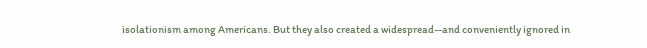isolationism among Americans. But they also created a widespread--and conveniently ignored in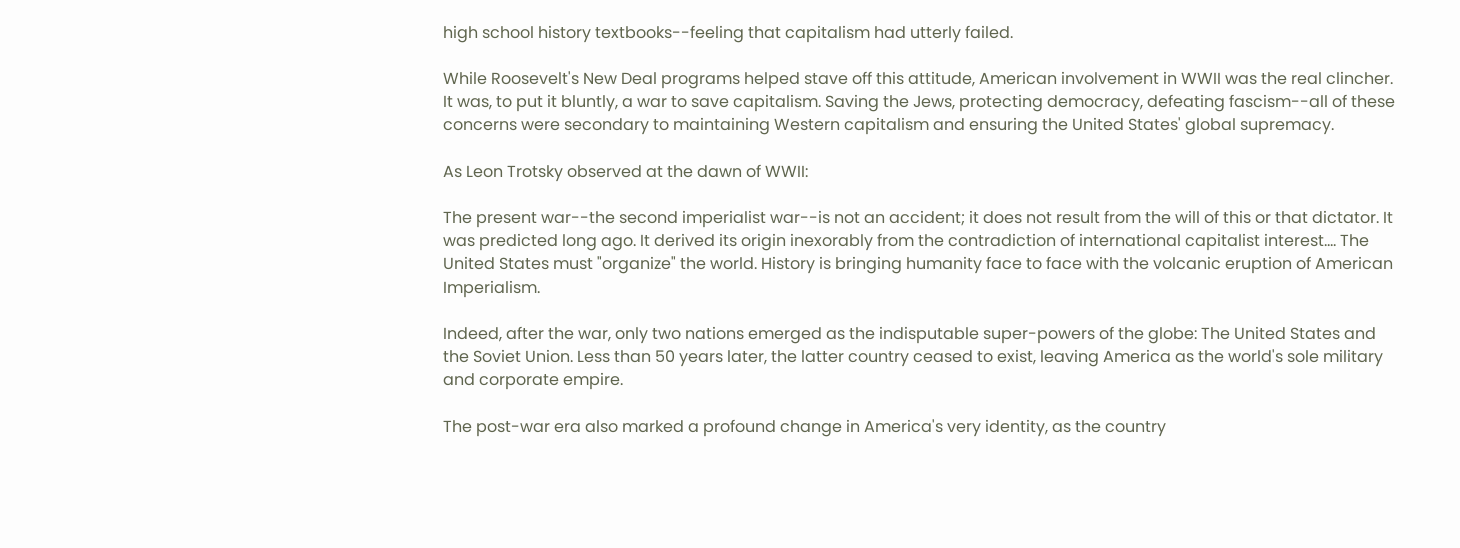high school history textbooks--feeling that capitalism had utterly failed.

While Roosevelt's New Deal programs helped stave off this attitude, American involvement in WWII was the real clincher. It was, to put it bluntly, a war to save capitalism. Saving the Jews, protecting democracy, defeating fascism--all of these concerns were secondary to maintaining Western capitalism and ensuring the United States' global supremacy.

As Leon Trotsky observed at the dawn of WWII:

The present war--the second imperialist war--is not an accident; it does not result from the will of this or that dictator. It was predicted long ago. It derived its origin inexorably from the contradiction of international capitalist interest.... The United States must "organize" the world. History is bringing humanity face to face with the volcanic eruption of American Imperialism.

Indeed, after the war, only two nations emerged as the indisputable super-powers of the globe: The United States and the Soviet Union. Less than 50 years later, the latter country ceased to exist, leaving America as the world's sole military and corporate empire.

The post-war era also marked a profound change in America's very identity, as the country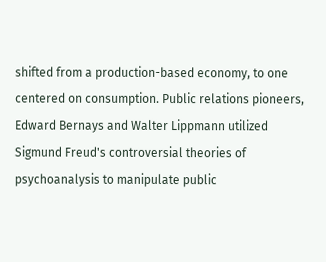shifted from a production-based economy, to one centered on consumption. Public relations pioneers, Edward Bernays and Walter Lippmann utilized Sigmund Freud's controversial theories of psychoanalysis to manipulate public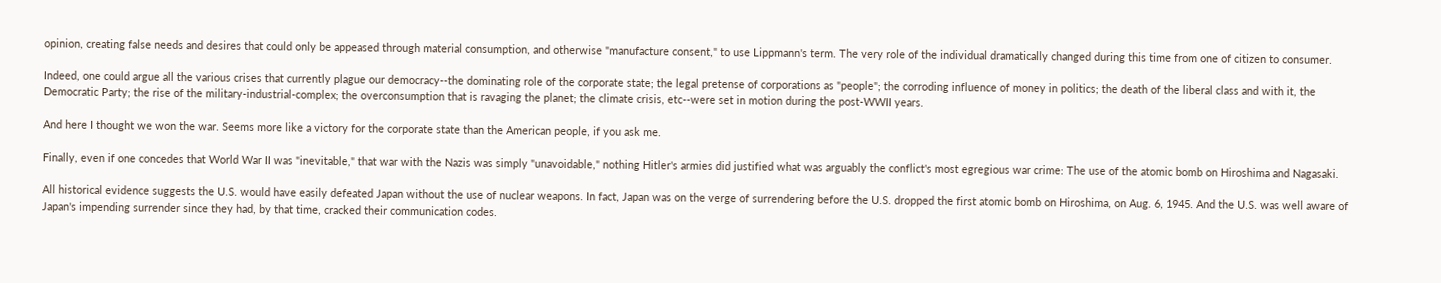opinion, creating false needs and desires that could only be appeased through material consumption, and otherwise "manufacture consent," to use Lippmann's term. The very role of the individual dramatically changed during this time from one of citizen to consumer.

Indeed, one could argue all the various crises that currently plague our democracy--the dominating role of the corporate state; the legal pretense of corporations as "people"; the corroding influence of money in politics; the death of the liberal class and with it, the Democratic Party; the rise of the military-industrial-complex; the overconsumption that is ravaging the planet; the climate crisis, etc--were set in motion during the post-WWII years.

And here I thought we won the war. Seems more like a victory for the corporate state than the American people, if you ask me.

Finally, even if one concedes that World War II was "inevitable," that war with the Nazis was simply "unavoidable," nothing Hitler's armies did justified what was arguably the conflict's most egregious war crime: The use of the atomic bomb on Hiroshima and Nagasaki.

All historical evidence suggests the U.S. would have easily defeated Japan without the use of nuclear weapons. In fact, Japan was on the verge of surrendering before the U.S. dropped the first atomic bomb on Hiroshima, on Aug. 6, 1945. And the U.S. was well aware of Japan's impending surrender since they had, by that time, cracked their communication codes.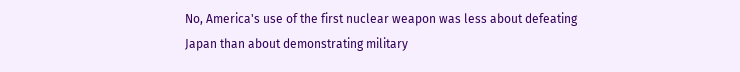No, America's use of the first nuclear weapon was less about defeating Japan than about demonstrating military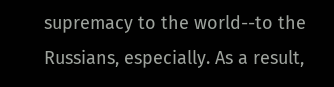supremacy to the world--to the Russians, especially. As a result,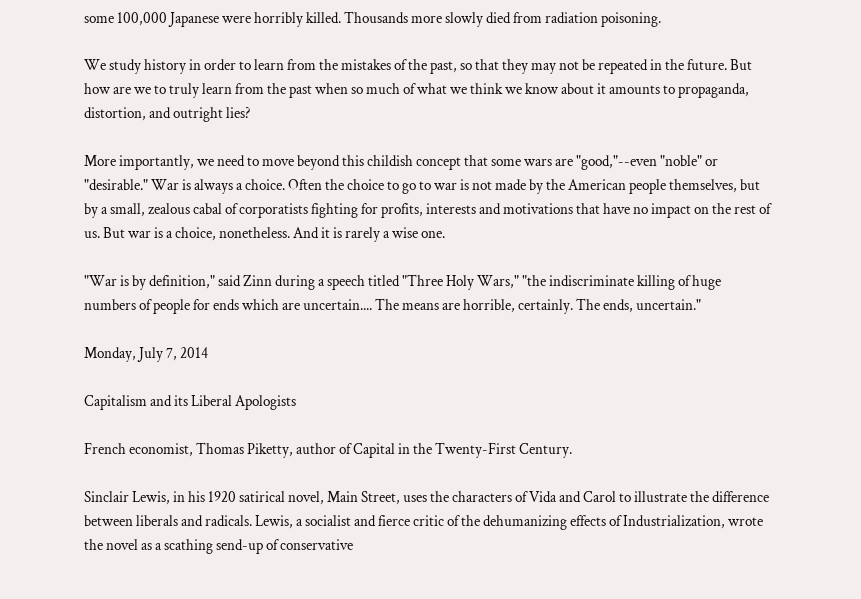some 100,000 Japanese were horribly killed. Thousands more slowly died from radiation poisoning.

We study history in order to learn from the mistakes of the past, so that they may not be repeated in the future. But how are we to truly learn from the past when so much of what we think we know about it amounts to propaganda, distortion, and outright lies?

More importantly, we need to move beyond this childish concept that some wars are "good,"--even "noble" or "desirable." War is always a choice. Often the choice to go to war is not made by the American people themselves, but by a small, zealous cabal of corporatists fighting for profits, interests and motivations that have no impact on the rest of us. But war is a choice, nonetheless. And it is rarely a wise one.

"War is by definition," said Zinn during a speech titled "Three Holy Wars," "the indiscriminate killing of huge numbers of people for ends which are uncertain.... The means are horrible, certainly. The ends, uncertain."

Monday, July 7, 2014

Capitalism and its Liberal Apologists

French economist, Thomas Piketty, author of Capital in the Twenty-First Century.

Sinclair Lewis, in his 1920 satirical novel, Main Street, uses the characters of Vida and Carol to illustrate the difference between liberals and radicals. Lewis, a socialist and fierce critic of the dehumanizing effects of Industrialization, wrote the novel as a scathing send-up of conservative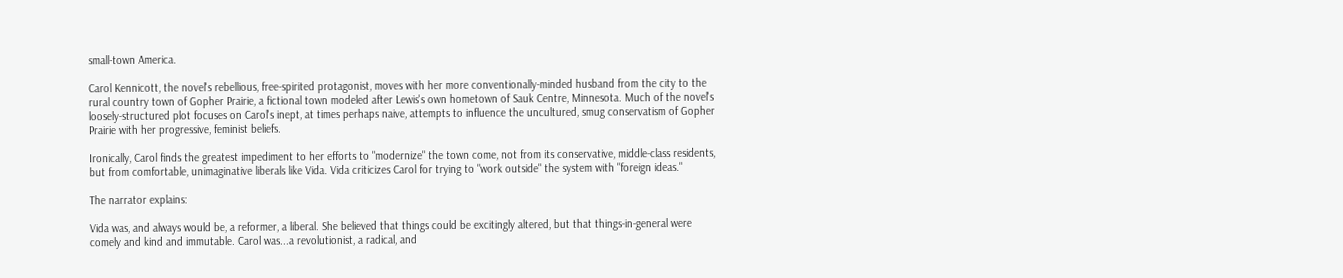small-town America.

Carol Kennicott, the novel's rebellious, free-spirited protagonist, moves with her more conventionally-minded husband from the city to the rural country town of Gopher Prairie, a fictional town modeled after Lewis's own hometown of Sauk Centre, Minnesota. Much of the novel's loosely-structured plot focuses on Carol's inept, at times perhaps naive, attempts to influence the uncultured, smug conservatism of Gopher Prairie with her progressive, feminist beliefs.

Ironically, Carol finds the greatest impediment to her efforts to "modernize" the town come, not from its conservative, middle-class residents, but from comfortable, unimaginative liberals like Vida. Vida criticizes Carol for trying to "work outside" the system with "foreign ideas."

The narrator explains:

Vida was, and always would be, a reformer, a liberal. She believed that things could be excitingly altered, but that things-in-general were comely and kind and immutable. Carol was...a revolutionist, a radical, and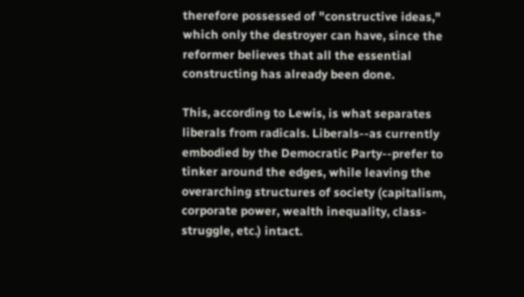therefore possessed of "constructive ideas," which only the destroyer can have, since the reformer believes that all the essential constructing has already been done.

This, according to Lewis, is what separates liberals from radicals. Liberals--as currently embodied by the Democratic Party--prefer to tinker around the edges, while leaving the overarching structures of society (capitalism, corporate power, wealth inequality, class-struggle, etc.) intact.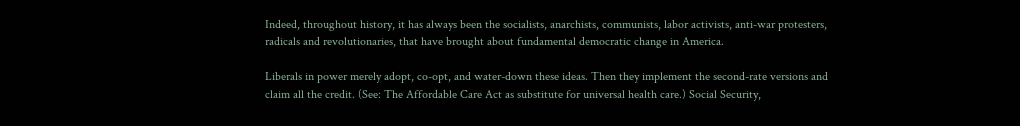Indeed, throughout history, it has always been the socialists, anarchists, communists, labor activists, anti-war protesters, radicals and revolutionaries, that have brought about fundamental democratic change in America.

Liberals in power merely adopt, co-opt, and water-down these ideas. Then they implement the second-rate versions and claim all the credit. (See: The Affordable Care Act as substitute for universal health care.) Social Security,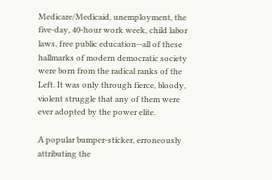Medicare/Medicaid, unemployment, the five-day, 40-hour work week, child labor laws, free public education--all of these hallmarks of modern democratic society were born from the radical ranks of the Left. It was only through fierce, bloody, violent struggle that any of them were ever adopted by the power elite.

A popular bumper-sticker, erroneously attributing the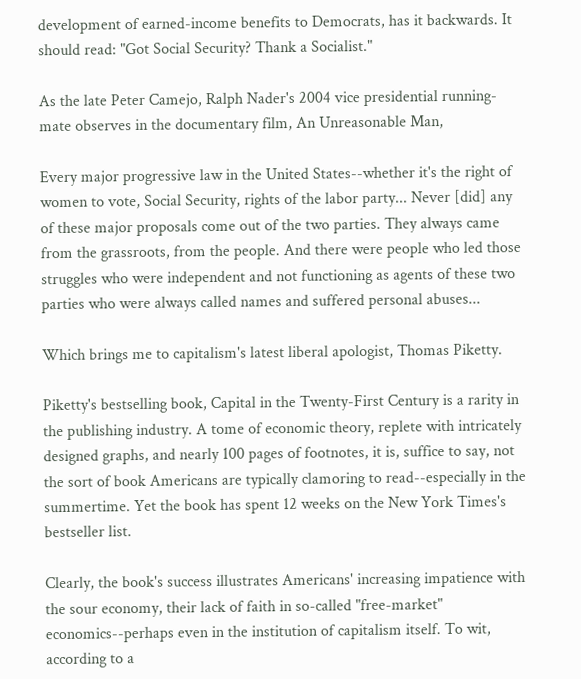development of earned-income benefits to Democrats, has it backwards. It should read: "Got Social Security? Thank a Socialist."

As the late Peter Camejo, Ralph Nader's 2004 vice presidential running-mate observes in the documentary film, An Unreasonable Man,

Every major progressive law in the United States--whether it's the right of women to vote, Social Security, rights of the labor party... Never [did] any of these major proposals come out of the two parties. They always came from the grassroots, from the people. And there were people who led those struggles who were independent and not functioning as agents of these two parties who were always called names and suffered personal abuses...

Which brings me to capitalism's latest liberal apologist, Thomas Piketty.

Piketty's bestselling book, Capital in the Twenty-First Century is a rarity in the publishing industry. A tome of economic theory, replete with intricately designed graphs, and nearly 100 pages of footnotes, it is, suffice to say, not the sort of book Americans are typically clamoring to read--especially in the summertime. Yet the book has spent 12 weeks on the New York Times's bestseller list.

Clearly, the book's success illustrates Americans' increasing impatience with the sour economy, their lack of faith in so-called "free-market" economics--perhaps even in the institution of capitalism itself. To wit, according to a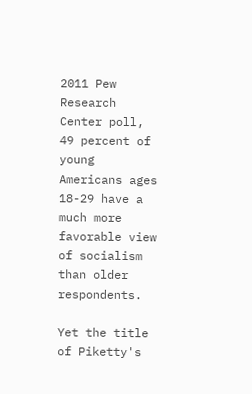2011 Pew Research Center poll, 49 percent of young Americans ages 18-29 have a much more favorable view of socialism than older respondents.

Yet the title of Piketty's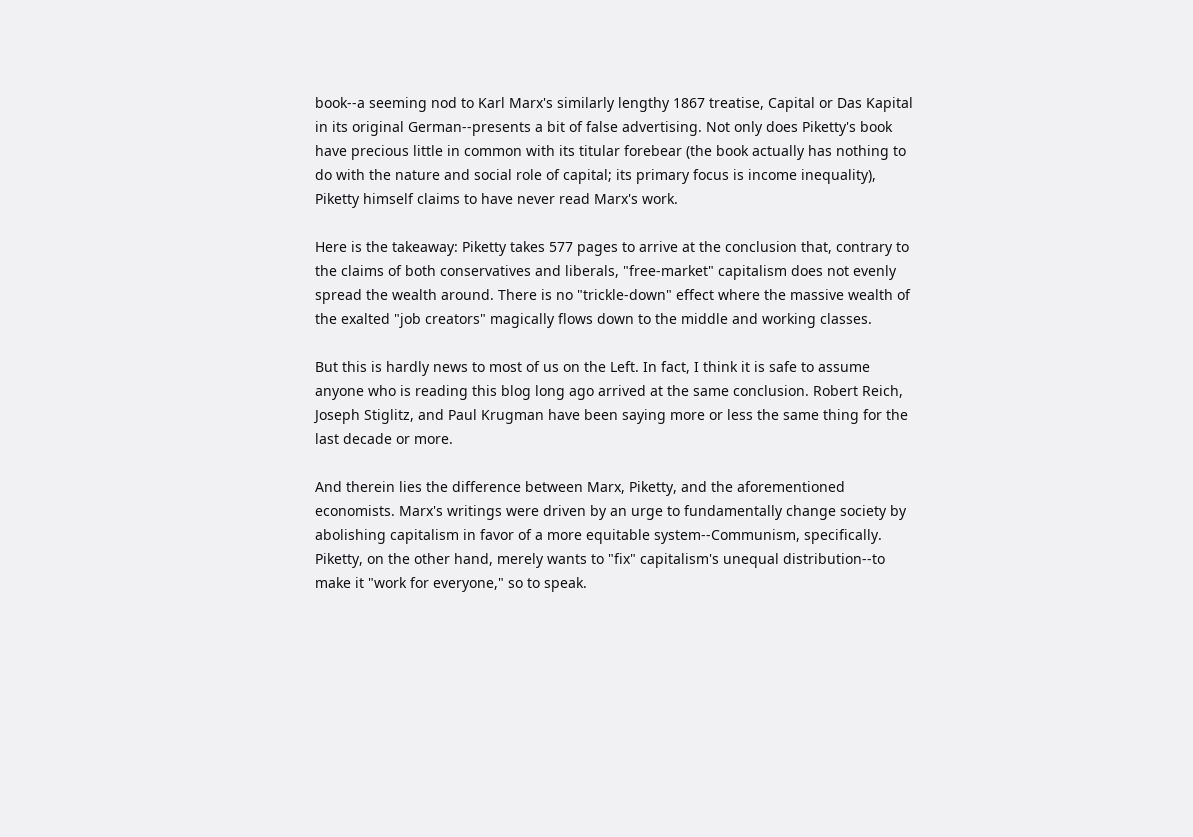book--a seeming nod to Karl Marx's similarly lengthy 1867 treatise, Capital or Das Kapital in its original German--presents a bit of false advertising. Not only does Piketty's book have precious little in common with its titular forebear (the book actually has nothing to do with the nature and social role of capital; its primary focus is income inequality), Piketty himself claims to have never read Marx's work.

Here is the takeaway: Piketty takes 577 pages to arrive at the conclusion that, contrary to the claims of both conservatives and liberals, "free-market" capitalism does not evenly spread the wealth around. There is no "trickle-down" effect where the massive wealth of the exalted "job creators" magically flows down to the middle and working classes.

But this is hardly news to most of us on the Left. In fact, I think it is safe to assume anyone who is reading this blog long ago arrived at the same conclusion. Robert Reich, Joseph Stiglitz, and Paul Krugman have been saying more or less the same thing for the last decade or more.

And therein lies the difference between Marx, Piketty, and the aforementioned economists. Marx's writings were driven by an urge to fundamentally change society by abolishing capitalism in favor of a more equitable system--Communism, specifically. Piketty, on the other hand, merely wants to "fix" capitalism's unequal distribution--to make it "work for everyone," so to speak.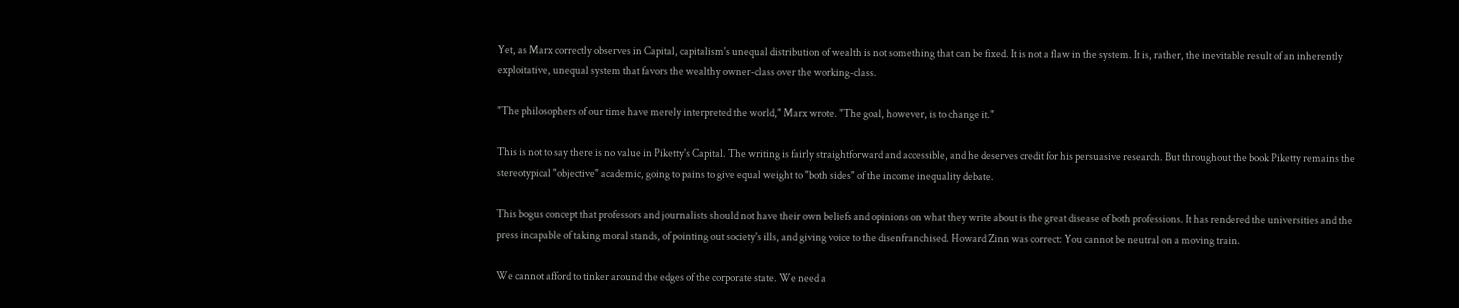Yet, as Marx correctly observes in Capital, capitalism's unequal distribution of wealth is not something that can be fixed. It is not a flaw in the system. It is, rather, the inevitable result of an inherently exploitative, unequal system that favors the wealthy owner-class over the working-class.

"The philosophers of our time have merely interpreted the world," Marx wrote. "The goal, however, is to change it."

This is not to say there is no value in Piketty's Capital. The writing is fairly straightforward and accessible, and he deserves credit for his persuasive research. But throughout the book Piketty remains the stereotypical "objective" academic, going to pains to give equal weight to "both sides" of the income inequality debate.

This bogus concept that professors and journalists should not have their own beliefs and opinions on what they write about is the great disease of both professions. It has rendered the universities and the press incapable of taking moral stands, of pointing out society's ills, and giving voice to the disenfranchised. Howard Zinn was correct: You cannot be neutral on a moving train.

We cannot afford to tinker around the edges of the corporate state. We need a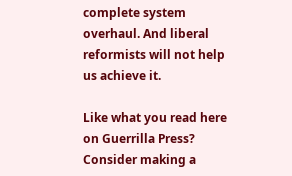complete system overhaul. And liberal reformists will not help us achieve it.

Like what you read here on Guerrilla Press? Consider making a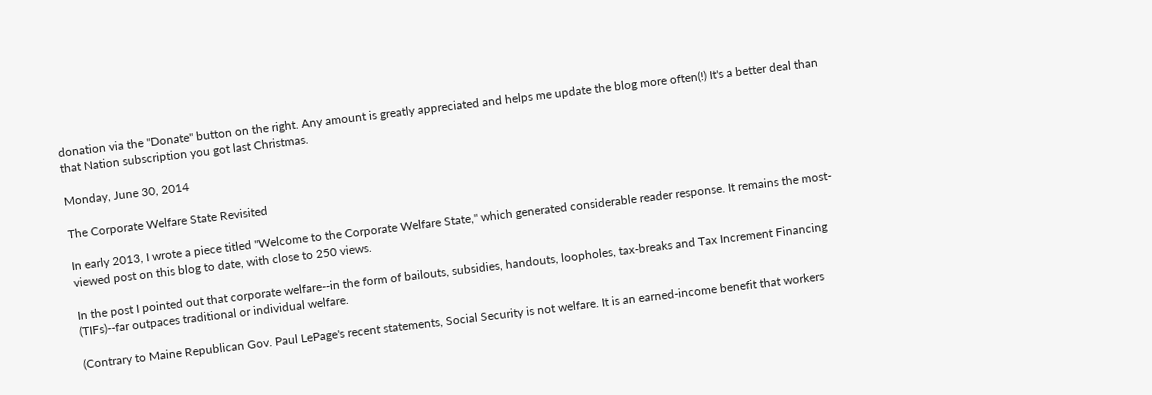donation via the "Donate" button on the right. Any amount is greatly appreciated and helps me update the blog more often(!) It's a better deal than that Nation subscription you got last Christmas.

Monday, June 30, 2014

The Corporate Welfare State Revisited

In early 2013, I wrote a piece titled "Welcome to the Corporate Welfare State," which generated considerable reader response. It remains the most-viewed post on this blog to date, with close to 250 views.

In the post I pointed out that corporate welfare--in the form of bailouts, subsidies, handouts, loopholes, tax-breaks and Tax Increment Financing (TIFs)--far outpaces traditional or individual welfare.

(Contrary to Maine Republican Gov. Paul LePage's recent statements, Social Security is not welfare. It is an earned-income benefit that workers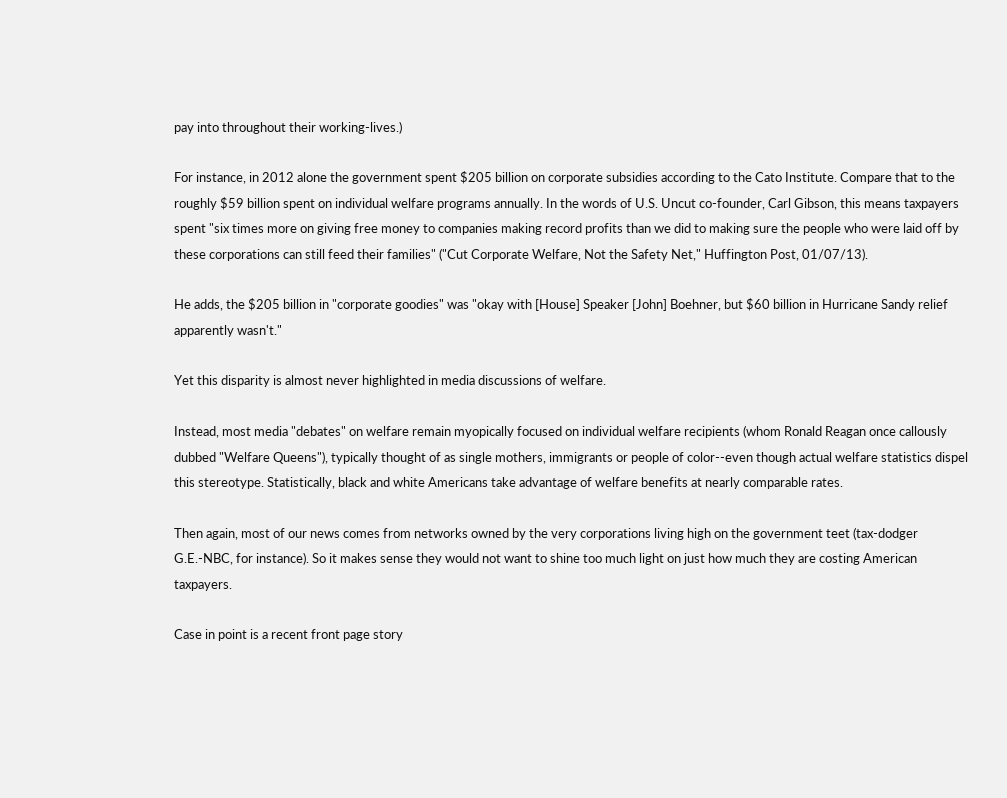pay into throughout their working-lives.)

For instance, in 2012 alone the government spent $205 billion on corporate subsidies according to the Cato Institute. Compare that to the roughly $59 billion spent on individual welfare programs annually. In the words of U.S. Uncut co-founder, Carl Gibson, this means taxpayers spent "six times more on giving free money to companies making record profits than we did to making sure the people who were laid off by these corporations can still feed their families" ("Cut Corporate Welfare, Not the Safety Net," Huffington Post, 01/07/13).

He adds, the $205 billion in "corporate goodies" was "okay with [House] Speaker [John] Boehner, but $60 billion in Hurricane Sandy relief apparently wasn't."

Yet this disparity is almost never highlighted in media discussions of welfare.

Instead, most media "debates" on welfare remain myopically focused on individual welfare recipients (whom Ronald Reagan once callously dubbed "Welfare Queens"), typically thought of as single mothers, immigrants or people of color--even though actual welfare statistics dispel this stereotype. Statistically, black and white Americans take advantage of welfare benefits at nearly comparable rates.

Then again, most of our news comes from networks owned by the very corporations living high on the government teet (tax-dodger G.E.-NBC, for instance). So it makes sense they would not want to shine too much light on just how much they are costing American taxpayers.

Case in point is a recent front page story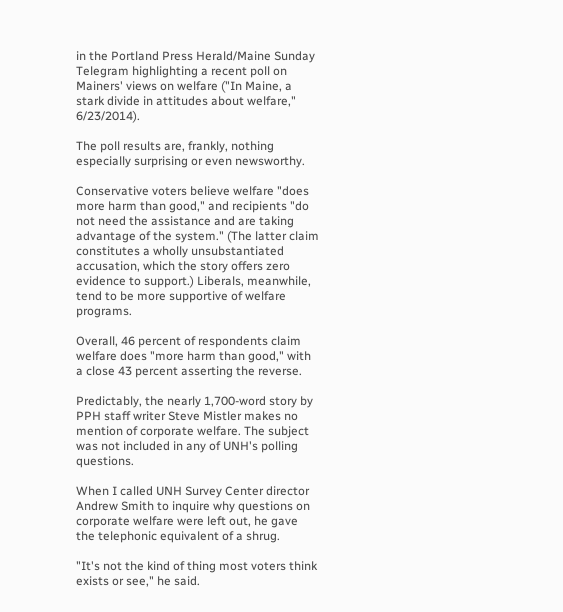in the Portland Press Herald/Maine Sunday Telegram highlighting a recent poll on Mainers' views on welfare ("In Maine, a stark divide in attitudes about welfare," 6/23/2014).

The poll results are, frankly, nothing especially surprising or even newsworthy.

Conservative voters believe welfare "does more harm than good," and recipients "do not need the assistance and are taking advantage of the system." (The latter claim constitutes a wholly unsubstantiated accusation, which the story offers zero evidence to support.) Liberals, meanwhile, tend to be more supportive of welfare programs.

Overall, 46 percent of respondents claim welfare does "more harm than good," with a close 43 percent asserting the reverse.

Predictably, the nearly 1,700-word story by PPH staff writer Steve Mistler makes no mention of corporate welfare. The subject was not included in any of UNH's polling questions.

When I called UNH Survey Center director Andrew Smith to inquire why questions on corporate welfare were left out, he gave the telephonic equivalent of a shrug.

"It's not the kind of thing most voters think exists or see," he said.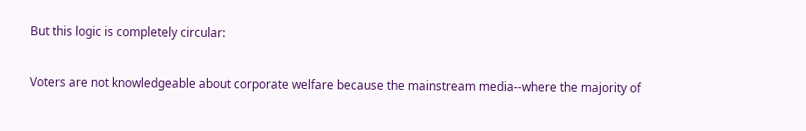But this logic is completely circular:

Voters are not knowledgeable about corporate welfare because the mainstream media--where the majority of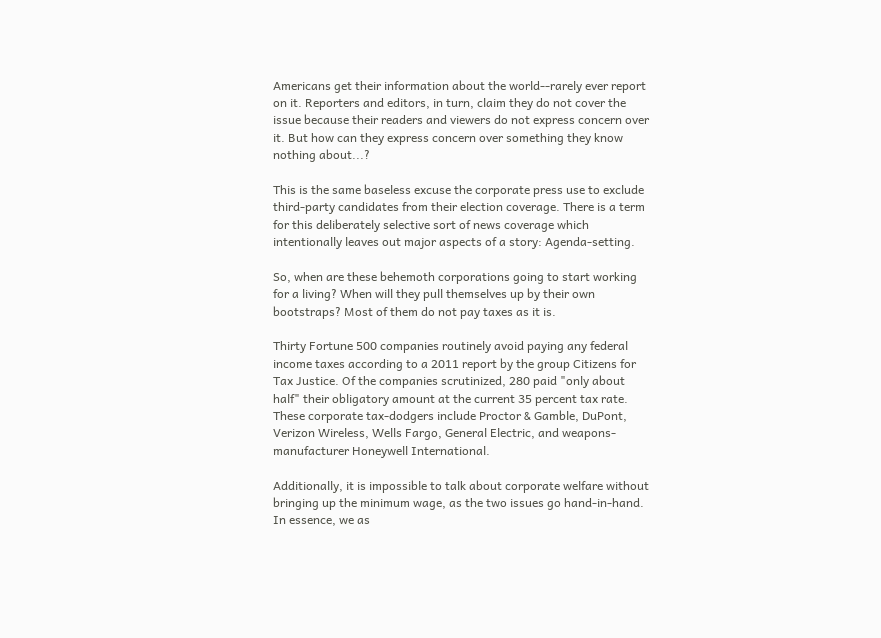Americans get their information about the world--rarely ever report on it. Reporters and editors, in turn, claim they do not cover the issue because their readers and viewers do not express concern over it. But how can they express concern over something they know nothing about...?

This is the same baseless excuse the corporate press use to exclude third-party candidates from their election coverage. There is a term for this deliberately selective sort of news coverage which intentionally leaves out major aspects of a story: Agenda-setting.

So, when are these behemoth corporations going to start working for a living? When will they pull themselves up by their own bootstraps? Most of them do not pay taxes as it is.

Thirty Fortune 500 companies routinely avoid paying any federal income taxes according to a 2011 report by the group Citizens for Tax Justice. Of the companies scrutinized, 280 paid "only about half" their obligatory amount at the current 35 percent tax rate. These corporate tax-dodgers include Proctor & Gamble, DuPont, Verizon Wireless, Wells Fargo, General Electric, and weapons-manufacturer Honeywell International.

Additionally, it is impossible to talk about corporate welfare without bringing up the minimum wage, as the two issues go hand-in-hand. In essence, we as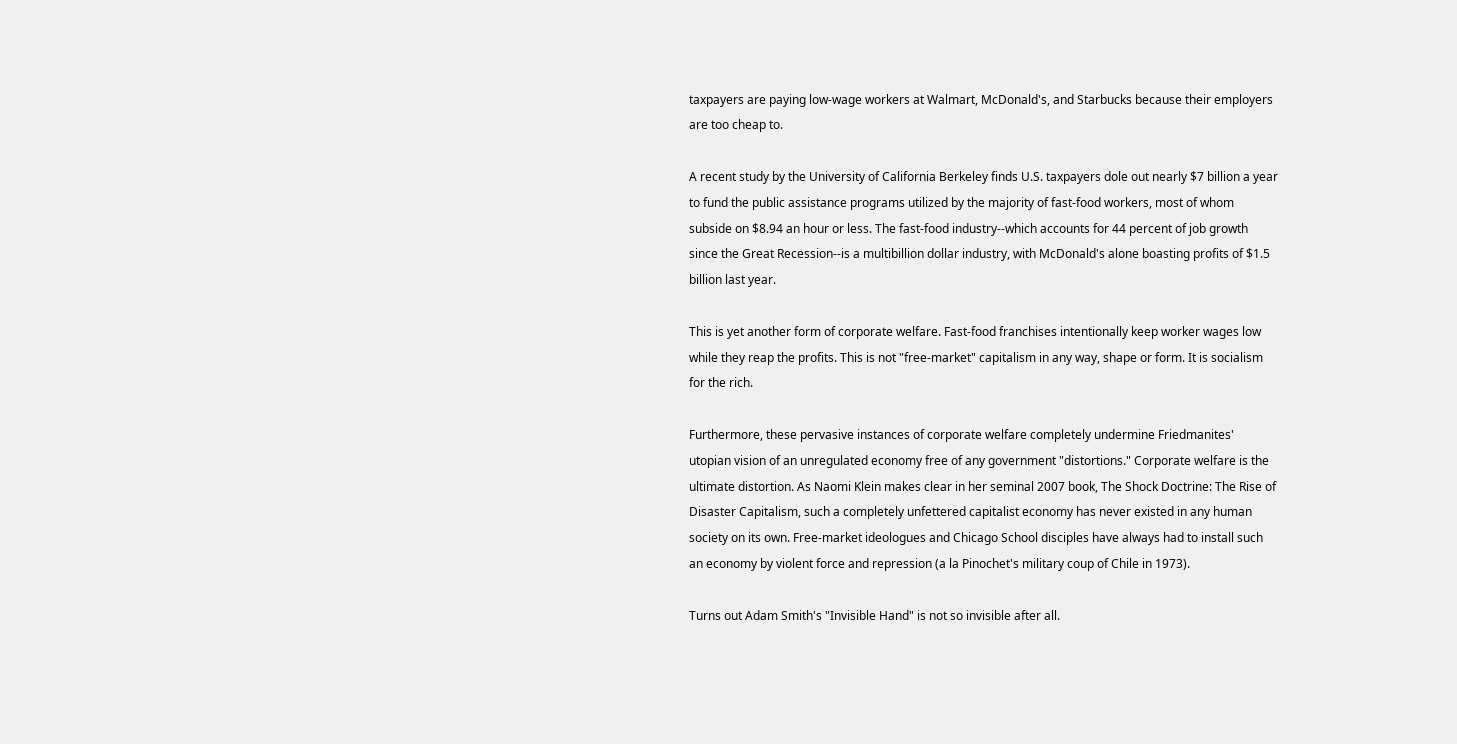taxpayers are paying low-wage workers at Walmart, McDonald's, and Starbucks because their employers are too cheap to.

A recent study by the University of California Berkeley finds U.S. taxpayers dole out nearly $7 billion a year to fund the public assistance programs utilized by the majority of fast-food workers, most of whom subside on $8.94 an hour or less. The fast-food industry--which accounts for 44 percent of job growth since the Great Recession--is a multibillion dollar industry, with McDonald's alone boasting profits of $1.5 billion last year.

This is yet another form of corporate welfare. Fast-food franchises intentionally keep worker wages low while they reap the profits. This is not "free-market" capitalism in any way, shape or form. It is socialism for the rich.

Furthermore, these pervasive instances of corporate welfare completely undermine Friedmanites' utopian vision of an unregulated economy free of any government "distortions." Corporate welfare is the ultimate distortion. As Naomi Klein makes clear in her seminal 2007 book, The Shock Doctrine: The Rise of Disaster Capitalism, such a completely unfettered capitalist economy has never existed in any human society on its own. Free-market ideologues and Chicago School disciples have always had to install such an economy by violent force and repression (a la Pinochet's military coup of Chile in 1973).

Turns out Adam Smith's "Invisible Hand" is not so invisible after all.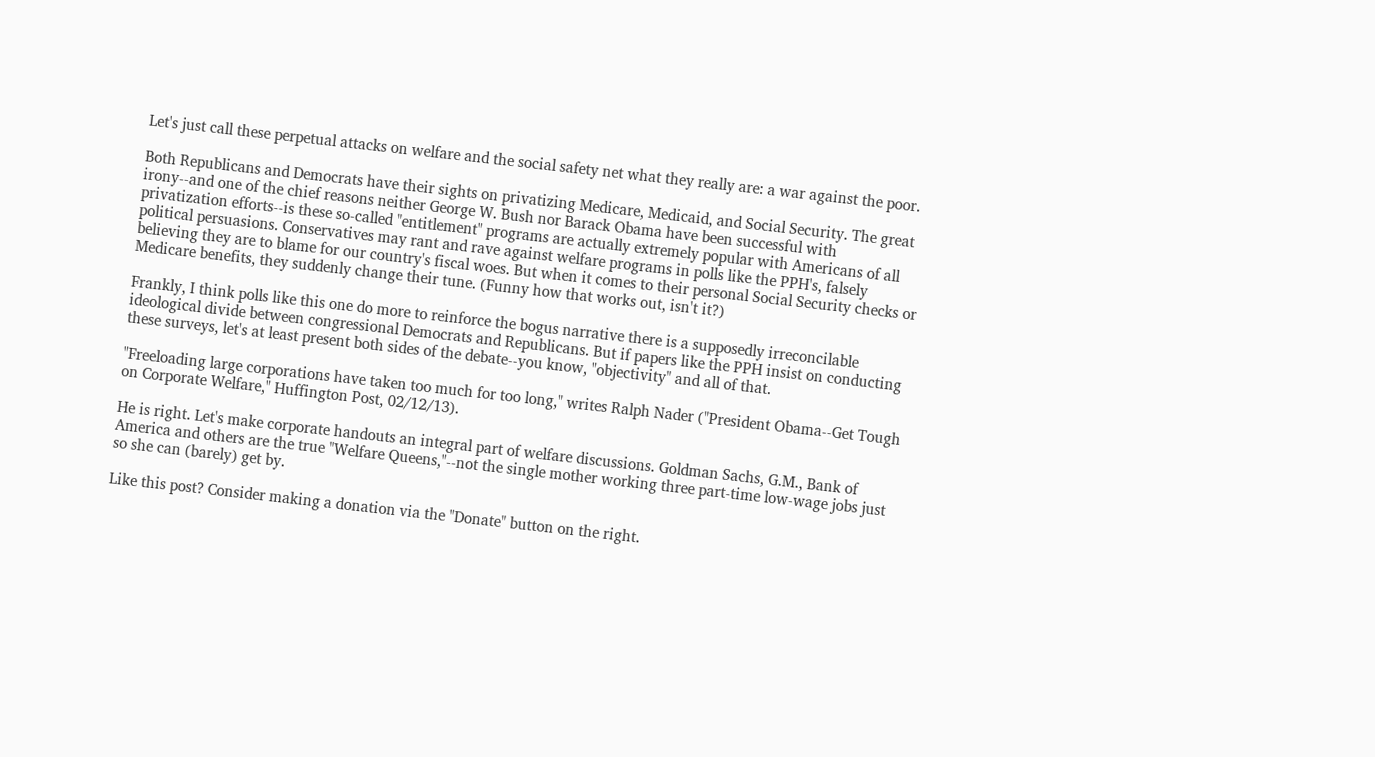Let's just call these perpetual attacks on welfare and the social safety net what they really are: a war against the poor.

Both Republicans and Democrats have their sights on privatizing Medicare, Medicaid, and Social Security. The great irony--and one of the chief reasons neither George W. Bush nor Barack Obama have been successful with privatization efforts--is these so-called "entitlement" programs are actually extremely popular with Americans of all political persuasions. Conservatives may rant and rave against welfare programs in polls like the PPH's, falsely believing they are to blame for our country's fiscal woes. But when it comes to their personal Social Security checks or Medicare benefits, they suddenly change their tune. (Funny how that works out, isn't it?)

Frankly, I think polls like this one do more to reinforce the bogus narrative there is a supposedly irreconcilable ideological divide between congressional Democrats and Republicans. But if papers like the PPH insist on conducting these surveys, let's at least present both sides of the debate--you know, "objectivity" and all of that.

"Freeloading large corporations have taken too much for too long," writes Ralph Nader ("President Obama--Get Tough on Corporate Welfare," Huffington Post, 02/12/13).

He is right. Let's make corporate handouts an integral part of welfare discussions. Goldman Sachs, G.M., Bank of America and others are the true "Welfare Queens,"--not the single mother working three part-time low-wage jobs just so she can (barely) get by.

Like this post? Consider making a donation via the "Donate" button on the right.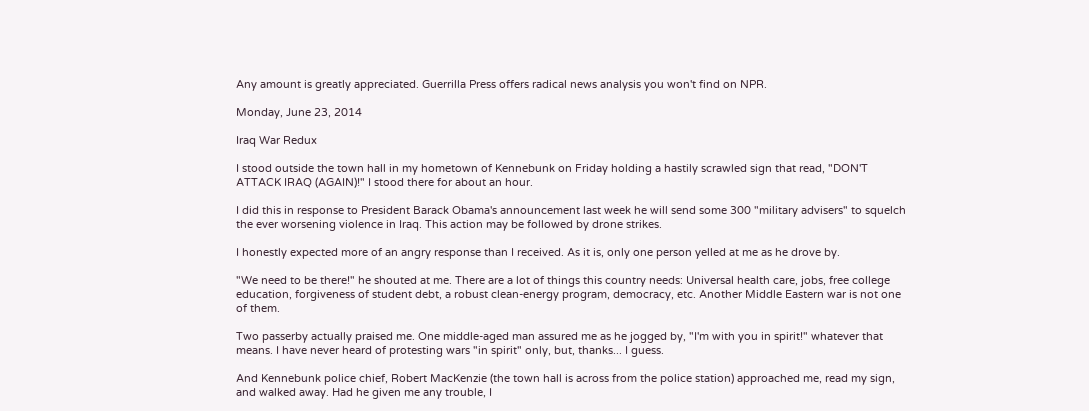Any amount is greatly appreciated. Guerrilla Press offers radical news analysis you won't find on NPR.

Monday, June 23, 2014

Iraq War Redux

I stood outside the town hall in my hometown of Kennebunk on Friday holding a hastily scrawled sign that read, "DON'T ATTACK IRAQ (AGAIN)!" I stood there for about an hour.

I did this in response to President Barack Obama's announcement last week he will send some 300 "military advisers" to squelch the ever worsening violence in Iraq. This action may be followed by drone strikes.

I honestly expected more of an angry response than I received. As it is, only one person yelled at me as he drove by.

"We need to be there!" he shouted at me. There are a lot of things this country needs: Universal health care, jobs, free college education, forgiveness of student debt, a robust clean-energy program, democracy, etc. Another Middle Eastern war is not one of them.

Two passerby actually praised me. One middle-aged man assured me as he jogged by, "I'm with you in spirit!" whatever that means. I have never heard of protesting wars "in spirit" only, but, thanks... I guess.

And Kennebunk police chief, Robert MacKenzie (the town hall is across from the police station) approached me, read my sign, and walked away. Had he given me any trouble, I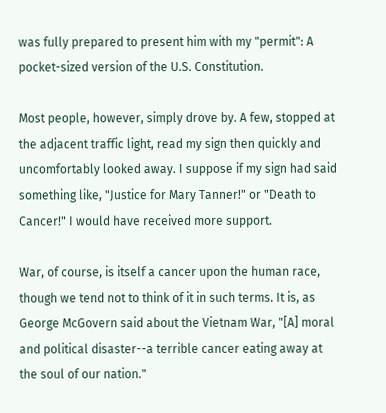was fully prepared to present him with my "permit": A pocket-sized version of the U.S. Constitution.

Most people, however, simply drove by. A few, stopped at the adjacent traffic light, read my sign then quickly and uncomfortably looked away. I suppose if my sign had said something like, "Justice for Mary Tanner!" or "Death to Cancer!" I would have received more support.

War, of course, is itself a cancer upon the human race, though we tend not to think of it in such terms. It is, as George McGovern said about the Vietnam War, "[A] moral and political disaster--a terrible cancer eating away at the soul of our nation."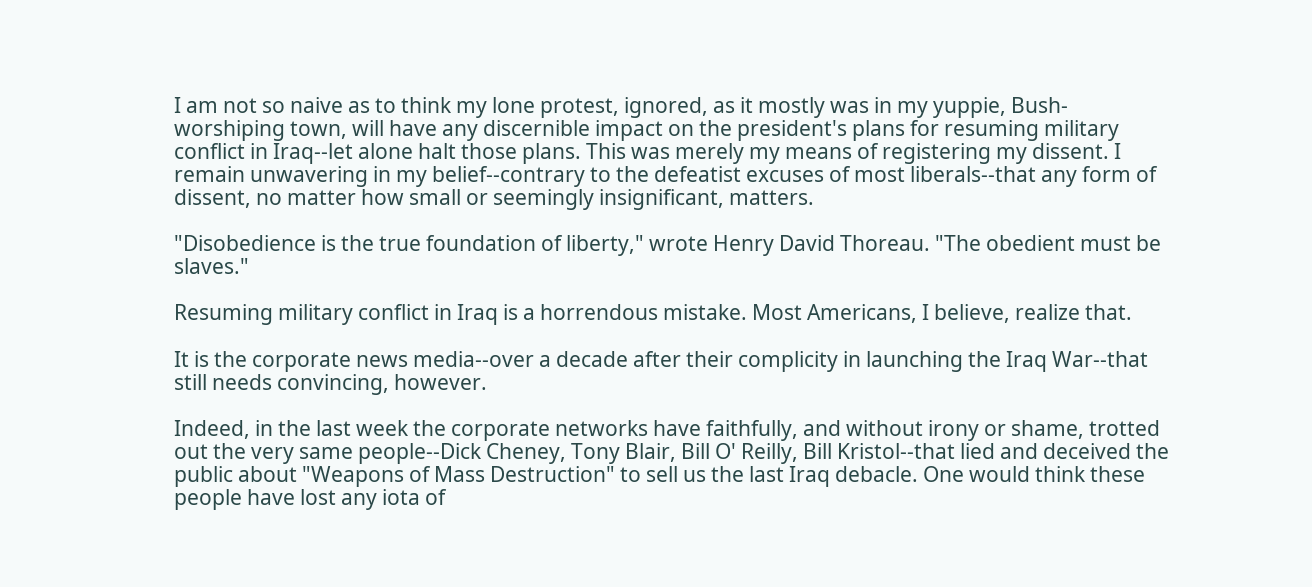I am not so naive as to think my lone protest, ignored, as it mostly was in my yuppie, Bush-worshiping town, will have any discernible impact on the president's plans for resuming military conflict in Iraq--let alone halt those plans. This was merely my means of registering my dissent. I remain unwavering in my belief--contrary to the defeatist excuses of most liberals--that any form of dissent, no matter how small or seemingly insignificant, matters.

"Disobedience is the true foundation of liberty," wrote Henry David Thoreau. "The obedient must be slaves."

Resuming military conflict in Iraq is a horrendous mistake. Most Americans, I believe, realize that.

It is the corporate news media--over a decade after their complicity in launching the Iraq War--that still needs convincing, however.

Indeed, in the last week the corporate networks have faithfully, and without irony or shame, trotted out the very same people--Dick Cheney, Tony Blair, Bill O' Reilly, Bill Kristol--that lied and deceived the public about "Weapons of Mass Destruction" to sell us the last Iraq debacle. One would think these people have lost any iota of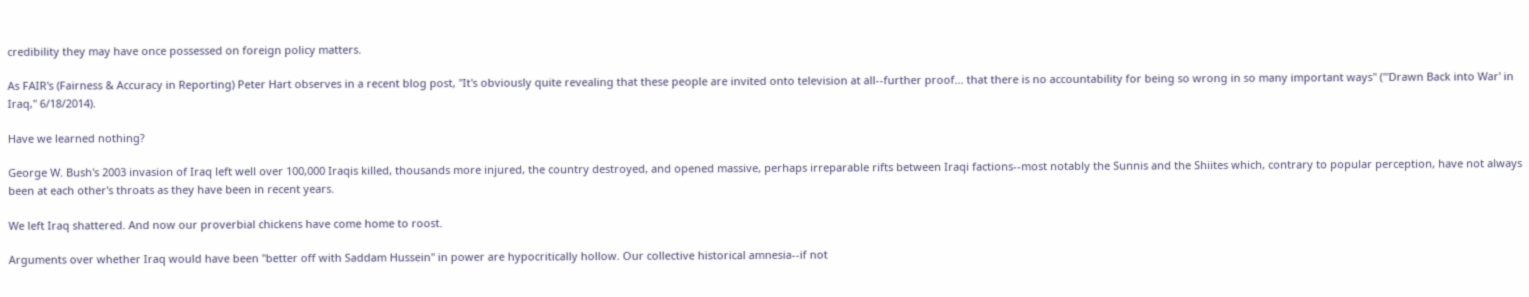credibility they may have once possessed on foreign policy matters.

As FAIR's (Fairness & Accuracy in Reporting) Peter Hart observes in a recent blog post, "It's obviously quite revealing that these people are invited onto television at all--further proof... that there is no accountability for being so wrong in so many important ways" ("'Drawn Back into War' in Iraq," 6/18/2014).

Have we learned nothing?

George W. Bush's 2003 invasion of Iraq left well over 100,000 Iraqis killed, thousands more injured, the country destroyed, and opened massive, perhaps irreparable rifts between Iraqi factions--most notably the Sunnis and the Shiites which, contrary to popular perception, have not always been at each other's throats as they have been in recent years.

We left Iraq shattered. And now our proverbial chickens have come home to roost.

Arguments over whether Iraq would have been "better off with Saddam Hussein" in power are hypocritically hollow. Our collective historical amnesia--if not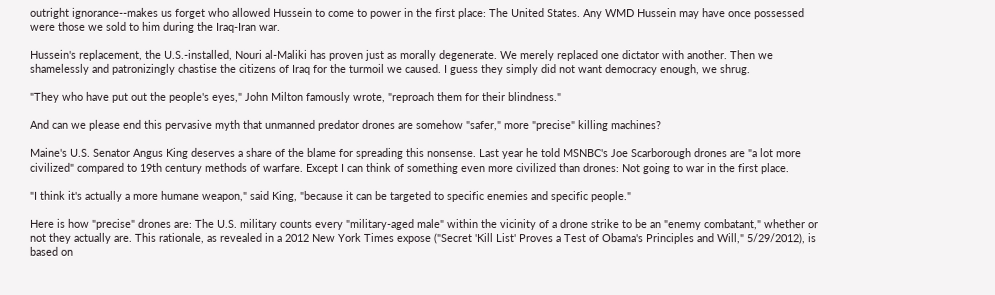outright ignorance--makes us forget who allowed Hussein to come to power in the first place: The United States. Any WMD Hussein may have once possessed were those we sold to him during the Iraq-Iran war.

Hussein's replacement, the U.S.-installed, Nouri al-Maliki has proven just as morally degenerate. We merely replaced one dictator with another. Then we shamelessly and patronizingly chastise the citizens of Iraq for the turmoil we caused. I guess they simply did not want democracy enough, we shrug.

"They who have put out the people's eyes," John Milton famously wrote, "reproach them for their blindness."

And can we please end this pervasive myth that unmanned predator drones are somehow "safer," more "precise" killing machines?

Maine's U.S. Senator Angus King deserves a share of the blame for spreading this nonsense. Last year he told MSNBC's Joe Scarborough drones are "a lot more civilized" compared to 19th century methods of warfare. Except I can think of something even more civilized than drones: Not going to war in the first place.

"I think it's actually a more humane weapon," said King, "because it can be targeted to specific enemies and specific people."

Here is how "precise" drones are: The U.S. military counts every "military-aged male" within the vicinity of a drone strike to be an "enemy combatant," whether or not they actually are. This rationale, as revealed in a 2012 New York Times expose ("Secret 'Kill List' Proves a Test of Obama's Principles and Will," 5/29/2012), is based on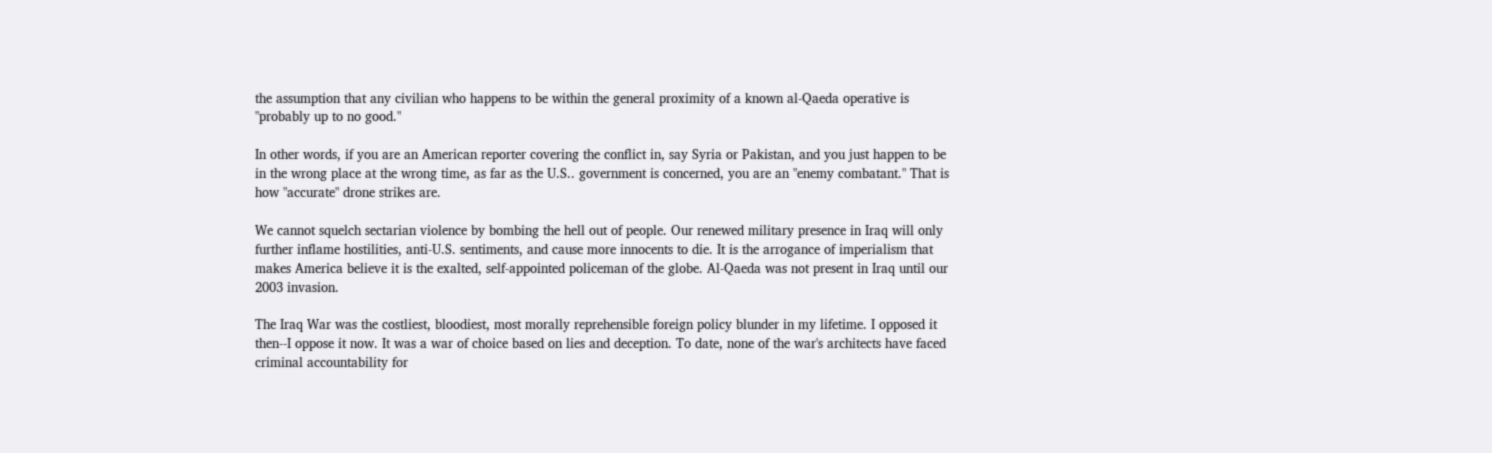the assumption that any civilian who happens to be within the general proximity of a known al-Qaeda operative is "probably up to no good."

In other words, if you are an American reporter covering the conflict in, say Syria or Pakistan, and you just happen to be in the wrong place at the wrong time, as far as the U.S.. government is concerned, you are an "enemy combatant." That is how "accurate" drone strikes are.

We cannot squelch sectarian violence by bombing the hell out of people. Our renewed military presence in Iraq will only further inflame hostilities, anti-U.S. sentiments, and cause more innocents to die. It is the arrogance of imperialism that makes America believe it is the exalted, self-appointed policeman of the globe. Al-Qaeda was not present in Iraq until our 2003 invasion.

The Iraq War was the costliest, bloodiest, most morally reprehensible foreign policy blunder in my lifetime. I opposed it then--I oppose it now. It was a war of choice based on lies and deception. To date, none of the war's architects have faced criminal accountability for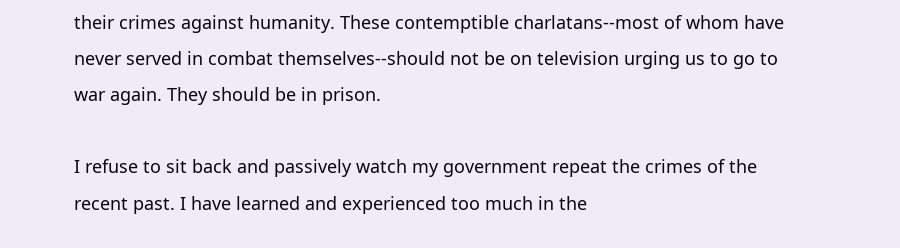their crimes against humanity. These contemptible charlatans--most of whom have never served in combat themselves--should not be on television urging us to go to war again. They should be in prison.

I refuse to sit back and passively watch my government repeat the crimes of the recent past. I have learned and experienced too much in the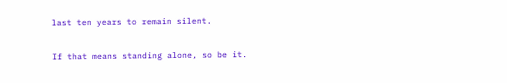last ten years to remain silent.

If that means standing alone, so be it.